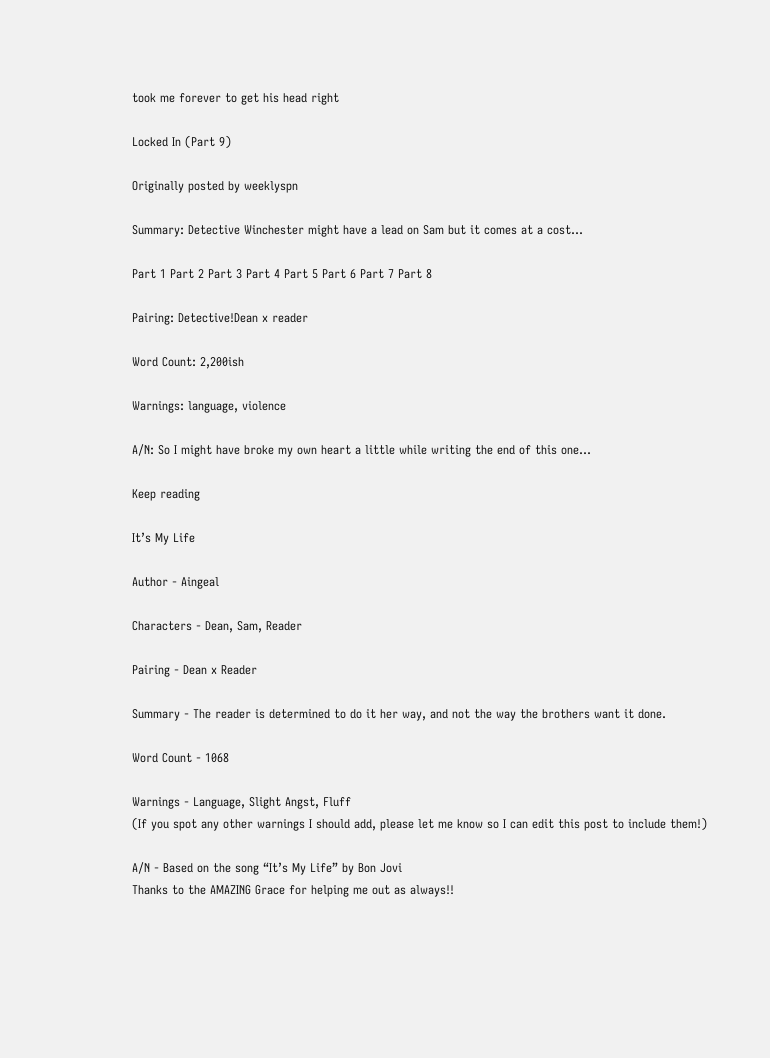took me forever to get his head right

Locked In (Part 9)

Originally posted by weeklyspn

Summary: Detective Winchester might have a lead on Sam but it comes at a cost…

Part 1 Part 2 Part 3 Part 4 Part 5 Part 6 Part 7 Part 8

Pairing: Detective!Dean x reader

Word Count: 2,200ish

Warnings: language, violence

A/N: So I might have broke my own heart a little while writing the end of this one…

Keep reading

It’s My Life

Author - Aingeal

Characters - Dean, Sam, Reader

Pairing - Dean x Reader

Summary - The reader is determined to do it her way, and not the way the brothers want it done.

Word Count - 1068

Warnings - Language, Slight Angst, Fluff
(If you spot any other warnings I should add, please let me know so I can edit this post to include them!)

A/N - Based on the song “It’s My Life” by Bon Jovi
Thanks to the AMAZING Grace for helping me out as always!!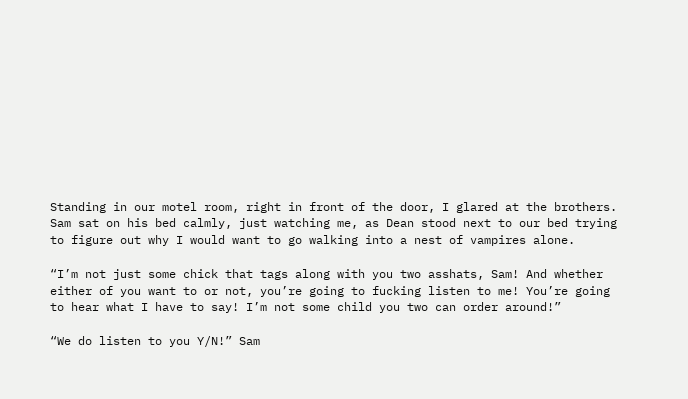Standing in our motel room, right in front of the door, I glared at the brothers. Sam sat on his bed calmly, just watching me, as Dean stood next to our bed trying to figure out why I would want to go walking into a nest of vampires alone.

“I’m not just some chick that tags along with you two asshats, Sam! And whether either of you want to or not, you’re going to fucking listen to me! You’re going to hear what I have to say! I’m not some child you two can order around!”

“We do listen to you Y/N!” Sam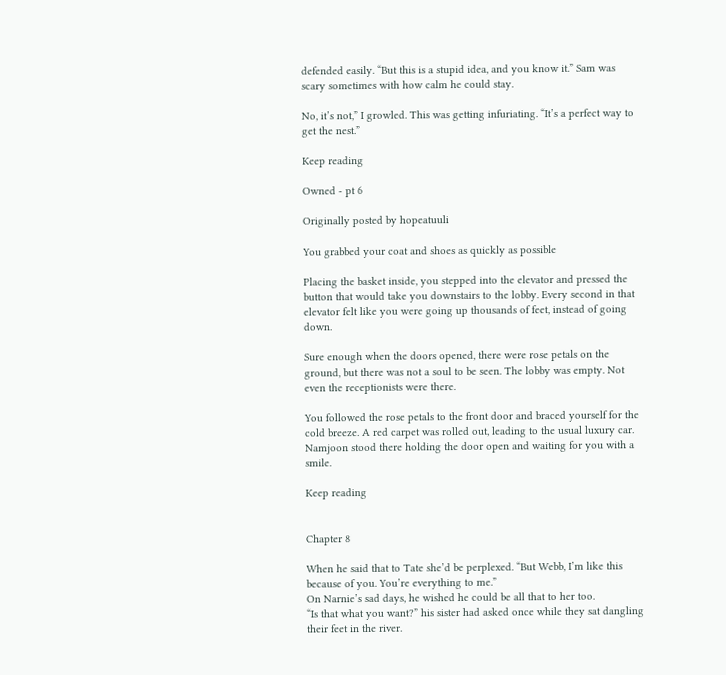defended easily. “But this is a stupid idea, and you know it.” Sam was scary sometimes with how calm he could stay.

No, it’s not,” I growled. This was getting infuriating. “It’s a perfect way to get the nest.”

Keep reading

Owned - pt 6

Originally posted by hopeatuuli

You grabbed your coat and shoes as quickly as possible

Placing the basket inside, you stepped into the elevator and pressed the button that would take you downstairs to the lobby. Every second in that elevator felt like you were going up thousands of feet, instead of going down.

Sure enough when the doors opened, there were rose petals on the ground, but there was not a soul to be seen. The lobby was empty. Not even the receptionists were there.

You followed the rose petals to the front door and braced yourself for the cold breeze. A red carpet was rolled out, leading to the usual luxury car. Namjoon stood there holding the door open and waiting for you with a smile.

Keep reading


Chapter 8

When he said that to Tate she’d be perplexed. “But Webb, I’m like this because of you. You’re everything to me.”
On Narnie’s sad days, he wished he could be all that to her too.
“Is that what you want?” his sister had asked once while they sat dangling their feet in the river.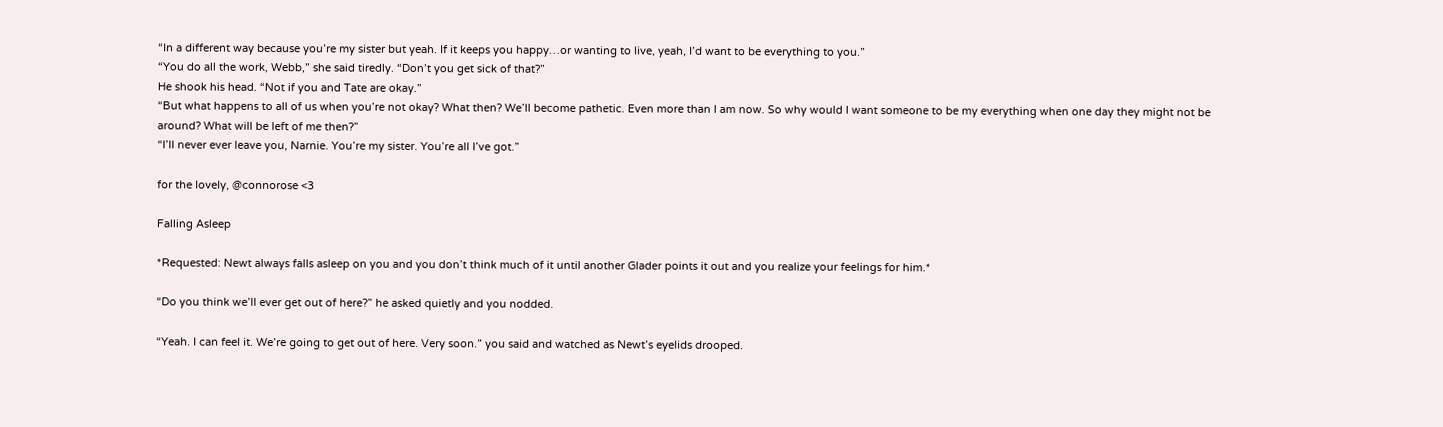“In a different way because you’re my sister but yeah. If it keeps you happy…or wanting to live, yeah, I’d want to be everything to you.”
“You do all the work, Webb,” she said tiredly. “Don’t you get sick of that?”
He shook his head. “Not if you and Tate are okay.”
“But what happens to all of us when you’re not okay? What then? We’ll become pathetic. Even more than I am now. So why would I want someone to be my everything when one day they might not be around? What will be left of me then?”
“I’ll never ever leave you, Narnie. You’re my sister. You’re all I’ve got.”

for the lovely, @connorose <3

Falling Asleep

*Requested: Newt always falls asleep on you and you don’t think much of it until another Glader points it out and you realize your feelings for him.*

“Do you think we’ll ever get out of here?” he asked quietly and you nodded.

“Yeah. I can feel it. We’re going to get out of here. Very soon.” you said and watched as Newt’s eyelids drooped.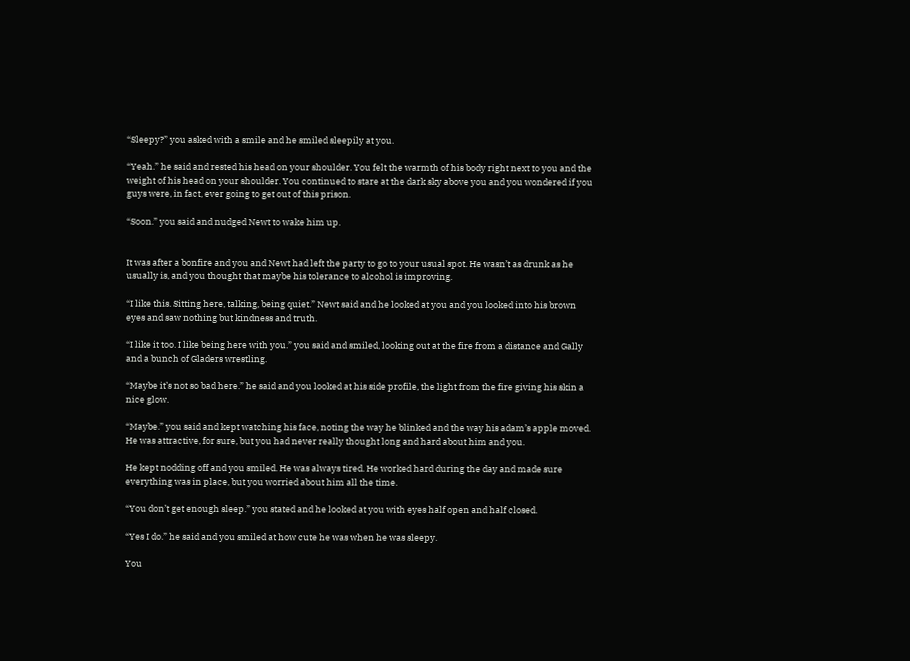“Sleepy?” you asked with a smile and he smiled sleepily at you.

“Yeah.” he said and rested his head on your shoulder. You felt the warmth of his body right next to you and the weight of his head on your shoulder. You continued to stare at the dark sky above you and you wondered if you guys were, in fact, ever going to get out of this prison.

“Soon.” you said and nudged Newt to wake him up.


It was after a bonfire and you and Newt had left the party to go to your usual spot. He wasn’t as drunk as he usually is, and you thought that maybe his tolerance to alcohol is improving.

“I like this. Sitting here, talking, being quiet.” Newt said and he looked at you and you looked into his brown eyes and saw nothing but kindness and truth.

“I like it too. I like being here with you.” you said and smiled, looking out at the fire from a distance and Gally and a bunch of Gladers wrestling.

“Maybe it’s not so bad here.” he said and you looked at his side profile, the light from the fire giving his skin a nice glow.

“Maybe.” you said and kept watching his face, noting the way he blinked and the way his adam’s apple moved. He was attractive, for sure, but you had never really thought long and hard about him and you.

He kept nodding off and you smiled. He was always tired. He worked hard during the day and made sure everything was in place, but you worried about him all the time.

“You don’t get enough sleep.” you stated and he looked at you with eyes half open and half closed.

“Yes I do.” he said and you smiled at how cute he was when he was sleepy.

You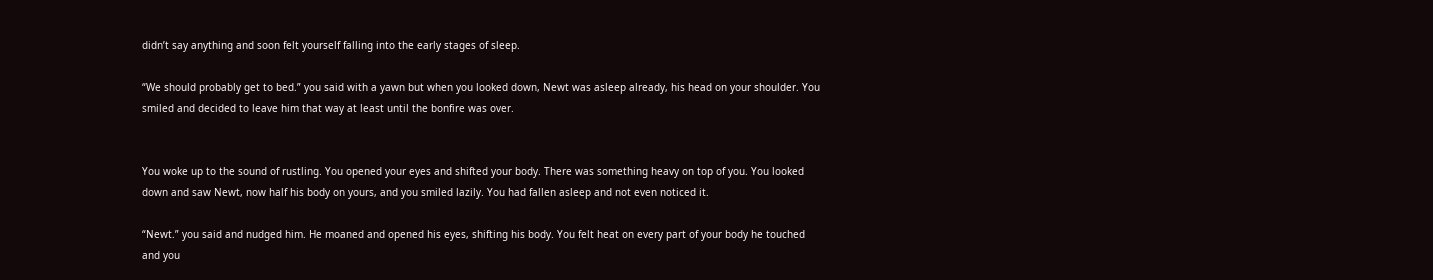didn’t say anything and soon felt yourself falling into the early stages of sleep.

“We should probably get to bed.” you said with a yawn but when you looked down, Newt was asleep already, his head on your shoulder. You smiled and decided to leave him that way at least until the bonfire was over.


You woke up to the sound of rustling. You opened your eyes and shifted your body. There was something heavy on top of you. You looked down and saw Newt, now half his body on yours, and you smiled lazily. You had fallen asleep and not even noticed it.

“Newt.” you said and nudged him. He moaned and opened his eyes, shifting his body. You felt heat on every part of your body he touched and you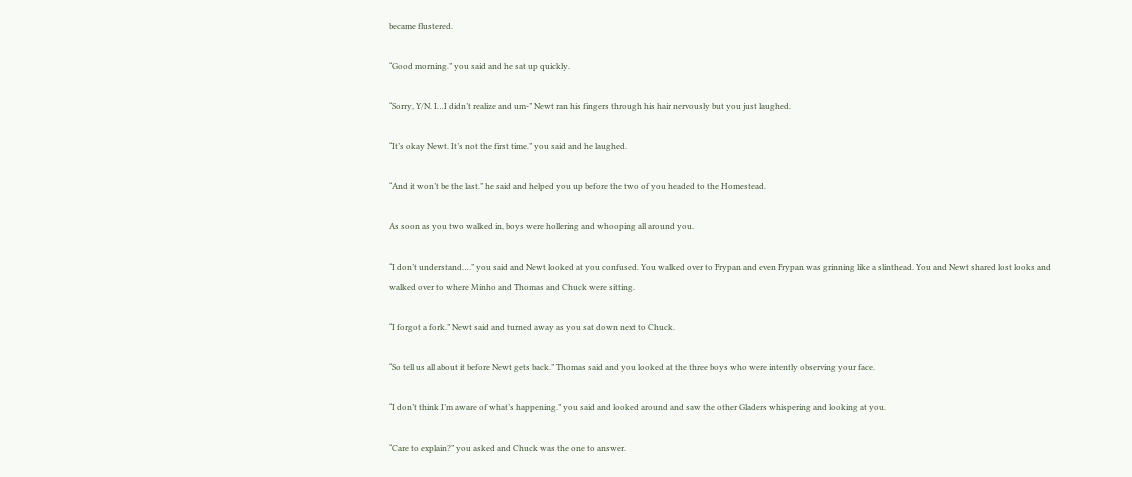became flustered.

“Good morning.” you said and he sat up quickly.

“Sorry, Y/N. I…I didn’t realize and um-” Newt ran his fingers through his hair nervously but you just laughed.

“It’s okay Newt. It’s not the first time.” you said and he laughed.

“And it won’t be the last.” he said and helped you up before the two of you headed to the Homestead.

As soon as you two walked in, boys were hollering and whooping all around you.

“I don’t understand….” you said and Newt looked at you confused. You walked over to Frypan and even Frypan was grinning like a slinthead. You and Newt shared lost looks and walked over to where Minho and Thomas and Chuck were sitting.

“I forgot a fork.” Newt said and turned away as you sat down next to Chuck.

“So tell us all about it before Newt gets back.” Thomas said and you looked at the three boys who were intently observing your face.

“I don’t think I’m aware of what’s happening.” you said and looked around and saw the other Gladers whispering and looking at you.

“Care to explain?” you asked and Chuck was the one to answer.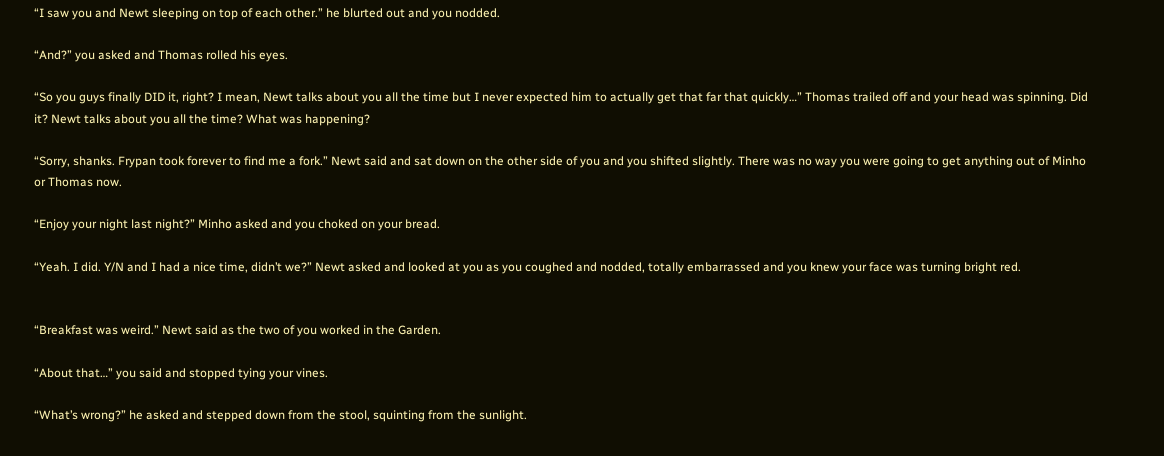“I saw you and Newt sleeping on top of each other.” he blurted out and you nodded.

“And?” you asked and Thomas rolled his eyes.

“So you guys finally DID it, right? I mean, Newt talks about you all the time but I never expected him to actually get that far that quickly…” Thomas trailed off and your head was spinning. Did it? Newt talks about you all the time? What was happening?

“Sorry, shanks. Frypan took forever to find me a fork.” Newt said and sat down on the other side of you and you shifted slightly. There was no way you were going to get anything out of Minho or Thomas now.

“Enjoy your night last night?” Minho asked and you choked on your bread.

“Yeah. I did. Y/N and I had a nice time, didn’t we?” Newt asked and looked at you as you coughed and nodded, totally embarrassed and you knew your face was turning bright red.


“Breakfast was weird.” Newt said as the two of you worked in the Garden.

“About that…” you said and stopped tying your vines.

“What’s wrong?” he asked and stepped down from the stool, squinting from the sunlight.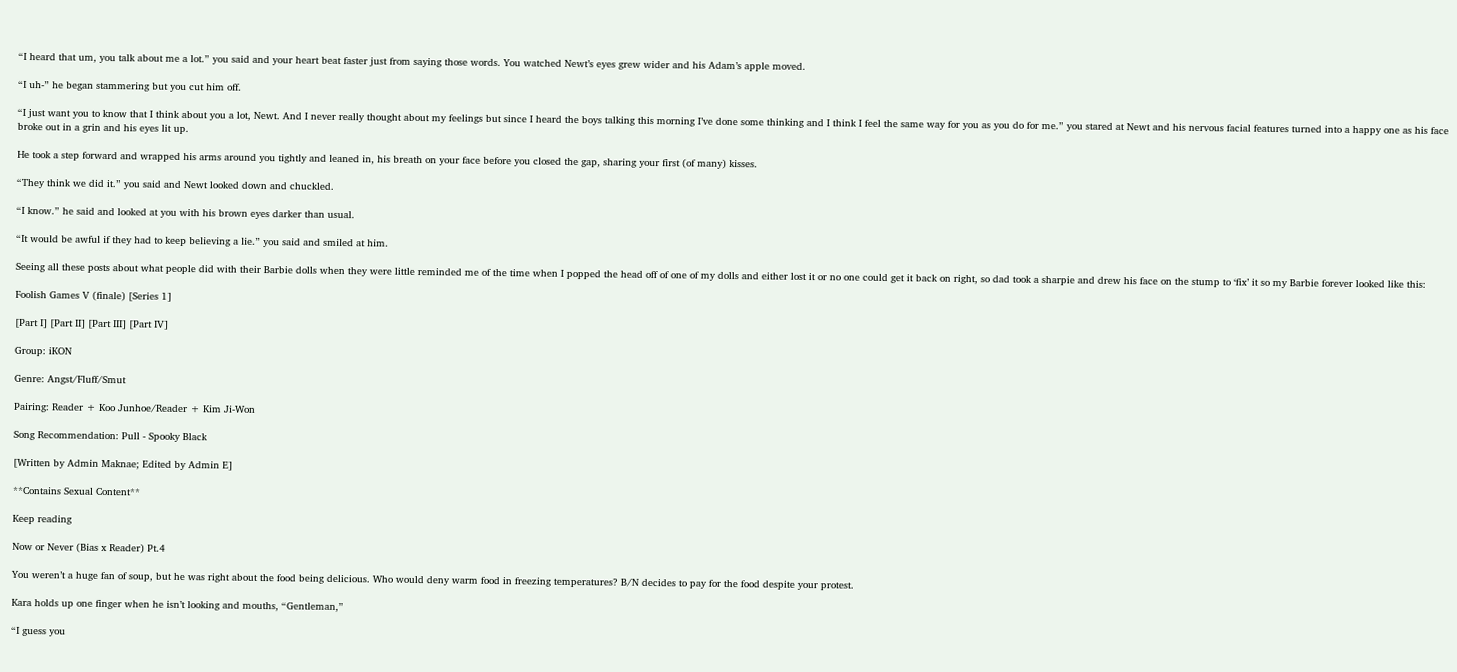“I heard that um, you talk about me a lot.” you said and your heart beat faster just from saying those words. You watched Newt’s eyes grew wider and his Adam’s apple moved.

“I uh-” he began stammering but you cut him off.

“I just want you to know that I think about you a lot, Newt. And I never really thought about my feelings but since I heard the boys talking this morning I’ve done some thinking and I think I feel the same way for you as you do for me.” you stared at Newt and his nervous facial features turned into a happy one as his face broke out in a grin and his eyes lit up.

He took a step forward and wrapped his arms around you tightly and leaned in, his breath on your face before you closed the gap, sharing your first (of many) kisses.

“They think we did it.” you said and Newt looked down and chuckled.

“I know.” he said and looked at you with his brown eyes darker than usual.

“It would be awful if they had to keep believing a lie.” you said and smiled at him.

Seeing all these posts about what people did with their Barbie dolls when they were little reminded me of the time when I popped the head off of one of my dolls and either lost it or no one could get it back on right, so dad took a sharpie and drew his face on the stump to ‘fix’ it so my Barbie forever looked like this:

Foolish Games V (finale) [Series 1]

[Part I] [Part II] [Part III] [Part IV]

Group: iKON

Genre: Angst/Fluff/Smut

Pairing: Reader + Koo Junhoe/Reader + Kim Ji-Won

Song Recommendation: Pull - Spooky Black

[Written by Admin Maknae; Edited by Admin E]

**Contains Sexual Content**

Keep reading

Now or Never (Bias x Reader) Pt.4

You weren’t a huge fan of soup, but he was right about the food being delicious. Who would deny warm food in freezing temperatures? B/N decides to pay for the food despite your protest.

Kara holds up one finger when he isn’t looking and mouths, “Gentleman,”

“I guess you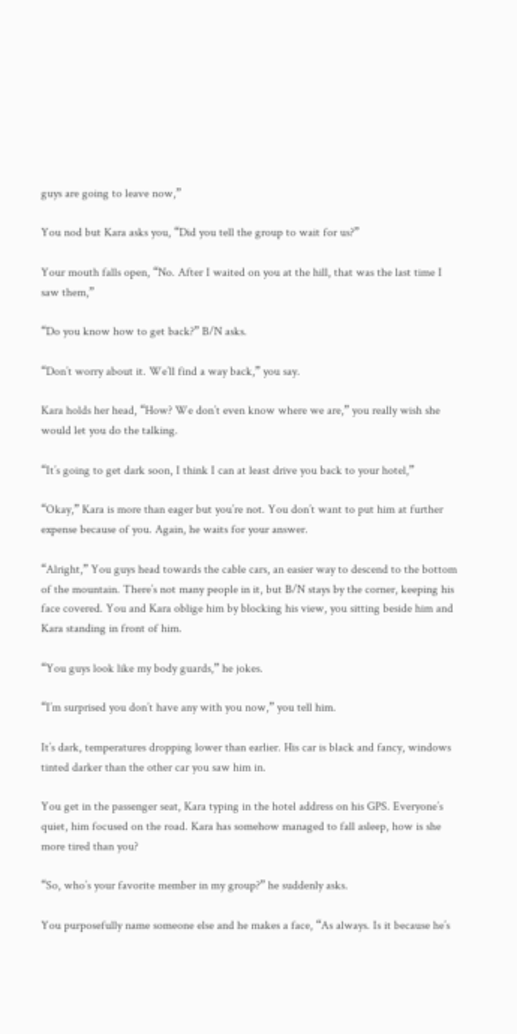guys are going to leave now,”

You nod but Kara asks you, “Did you tell the group to wait for us?”

Your mouth falls open, “No. After I waited on you at the hill, that was the last time I saw them,”

“Do you know how to get back?” B/N asks.

“Don’t worry about it. We’ll find a way back,” you say.

Kara holds her head, “How? We don’t even know where we are,” you really wish she would let you do the talking.

“It’s going to get dark soon, I think I can at least drive you back to your hotel,”

“Okay,” Kara is more than eager but you’re not. You don’t want to put him at further expense because of you. Again, he waits for your answer.

“Alright,” You guys head towards the cable cars, an easier way to descend to the bottom of the mountain. There’s not many people in it, but B/N stays by the corner, keeping his face covered. You and Kara oblige him by blocking his view, you sitting beside him and Kara standing in front of him.

“You guys look like my body guards,” he jokes.

“I’m surprised you don’t have any with you now,” you tell him.

It’s dark, temperatures dropping lower than earlier. His car is black and fancy, windows tinted darker than the other car you saw him in.

You get in the passenger seat, Kara typing in the hotel address on his GPS. Everyone’s quiet, him focused on the road. Kara has somehow managed to fall asleep, how is she more tired than you?

“So, who’s your favorite member in my group?” he suddenly asks.

You purposefully name someone else and he makes a face, “As always. Is it because he’s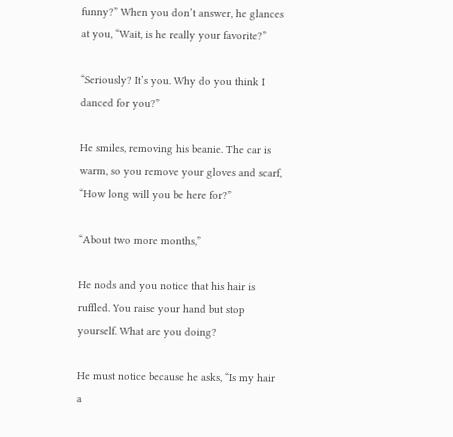funny?” When you don’t answer, he glances at you, “Wait, is he really your favorite?”

“Seriously? It’s you. Why do you think I danced for you?”

He smiles, removing his beanie. The car is warm, so you remove your gloves and scarf, “How long will you be here for?”

“About two more months,”

He nods and you notice that his hair is ruffled. You raise your hand but stop yourself. What are you doing?

He must notice because he asks, “Is my hair a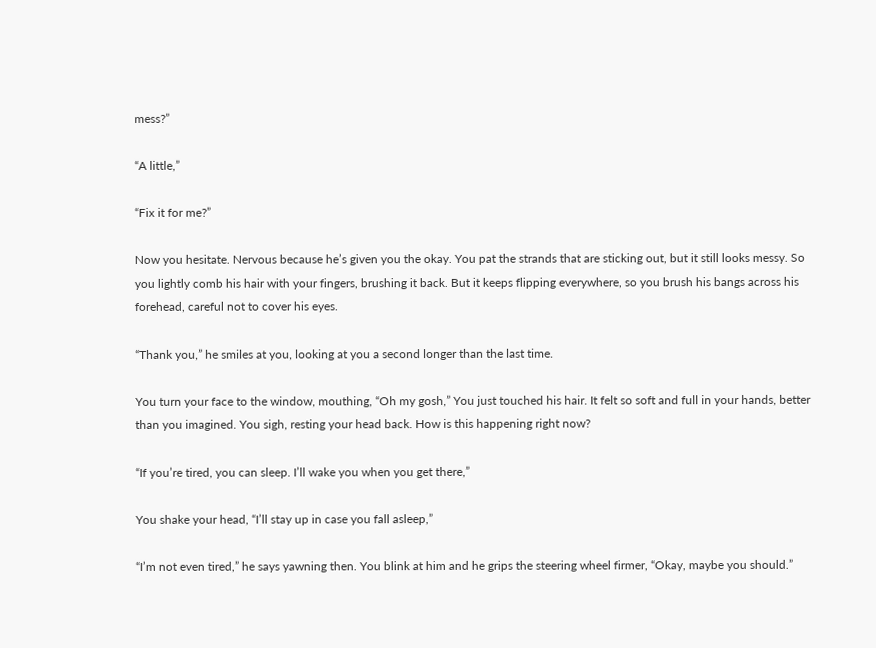mess?”

“A little,”

“Fix it for me?”

Now you hesitate. Nervous because he’s given you the okay. You pat the strands that are sticking out, but it still looks messy. So you lightly comb his hair with your fingers, brushing it back. But it keeps flipping everywhere, so you brush his bangs across his forehead, careful not to cover his eyes.

“Thank you,” he smiles at you, looking at you a second longer than the last time.

You turn your face to the window, mouthing, “Oh my gosh,” You just touched his hair. It felt so soft and full in your hands, better than you imagined. You sigh, resting your head back. How is this happening right now?

“If you’re tired, you can sleep. I’ll wake you when you get there,”

You shake your head, “I’ll stay up in case you fall asleep,”

“I’m not even tired,” he says yawning then. You blink at him and he grips the steering wheel firmer, “Okay, maybe you should.”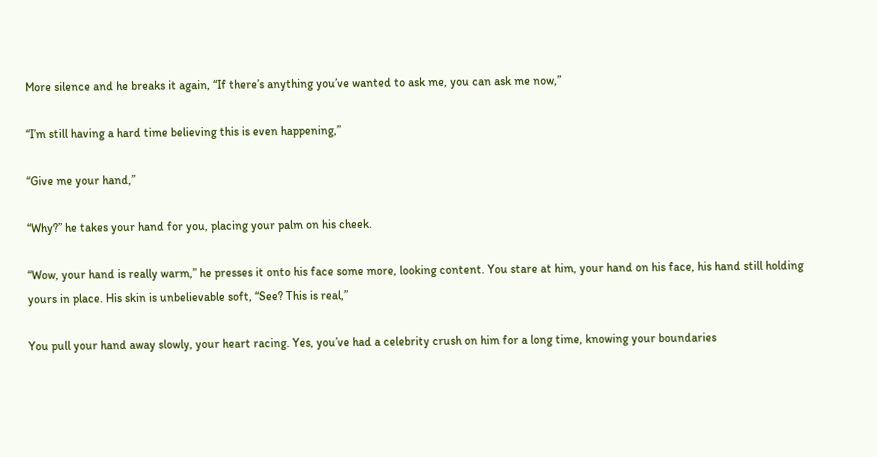More silence and he breaks it again, “If there’s anything you’ve wanted to ask me, you can ask me now,”

“I’m still having a hard time believing this is even happening,”

“Give me your hand,”

“Why?” he takes your hand for you, placing your palm on his cheek.

“Wow, your hand is really warm,” he presses it onto his face some more, looking content. You stare at him, your hand on his face, his hand still holding yours in place. His skin is unbelievable soft, “See? This is real,”

You pull your hand away slowly, your heart racing. Yes, you’ve had a celebrity crush on him for a long time, knowing your boundaries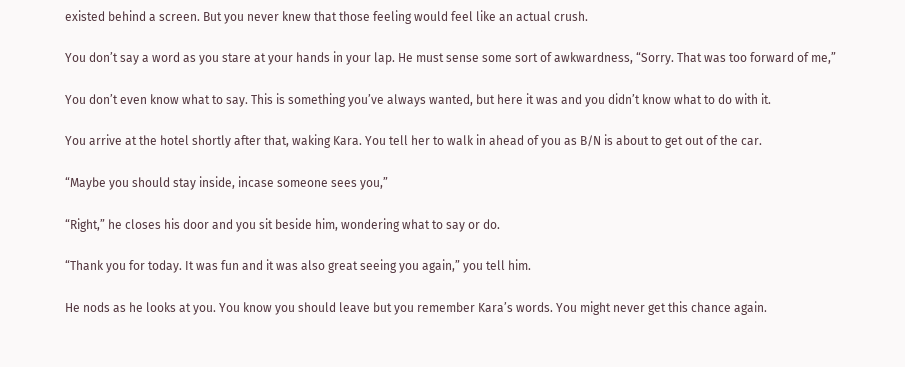existed behind a screen. But you never knew that those feeling would feel like an actual crush.

You don’t say a word as you stare at your hands in your lap. He must sense some sort of awkwardness, “Sorry. That was too forward of me,”

You don’t even know what to say. This is something you’ve always wanted, but here it was and you didn’t know what to do with it.

You arrive at the hotel shortly after that, waking Kara. You tell her to walk in ahead of you as B/N is about to get out of the car.

“Maybe you should stay inside, incase someone sees you,”

“Right,” he closes his door and you sit beside him, wondering what to say or do.

“Thank you for today. It was fun and it was also great seeing you again,” you tell him.

He nods as he looks at you. You know you should leave but you remember Kara’s words. You might never get this chance again.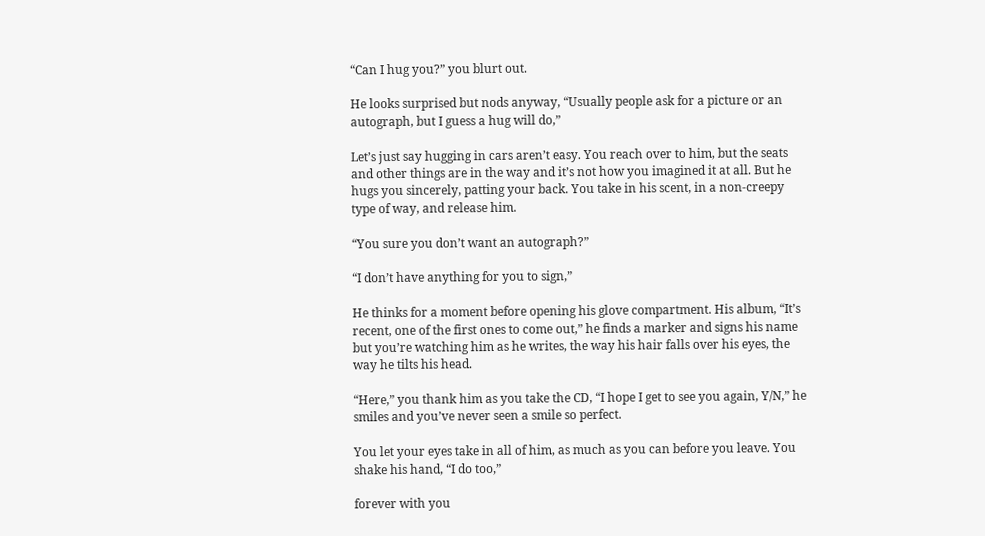“Can I hug you?” you blurt out.

He looks surprised but nods anyway, “Usually people ask for a picture or an autograph, but I guess a hug will do,”

Let’s just say hugging in cars aren’t easy. You reach over to him, but the seats and other things are in the way and it’s not how you imagined it at all. But he hugs you sincerely, patting your back. You take in his scent, in a non-creepy type of way, and release him.

“You sure you don’t want an autograph?”

“I don’t have anything for you to sign,”

He thinks for a moment before opening his glove compartment. His album, “It’s recent, one of the first ones to come out,” he finds a marker and signs his name but you’re watching him as he writes, the way his hair falls over his eyes, the way he tilts his head.

“Here,” you thank him as you take the CD, “I hope I get to see you again, Y/N,” he smiles and you’ve never seen a smile so perfect.

You let your eyes take in all of him, as much as you can before you leave. You shake his hand, “I do too,”

forever with you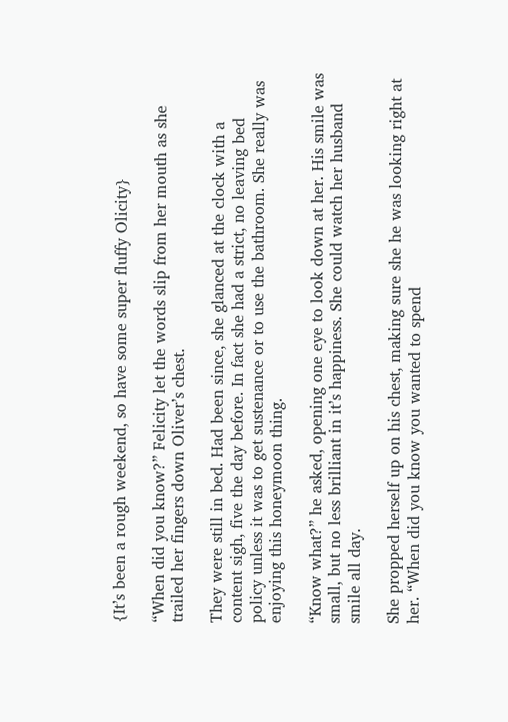{It’s been a rough weekend, so have some super fluffy Olicity}

“When did you know?” Felicity let the words slip from her mouth as she trailed her fingers down Oliver’s chest.

They were still in bed. Had been since, she glanced at the clock with a content sigh, five the day before. In fact she had a strict, no leaving bed policy unless it was to get sustenance or to use the bathroom. She really was enjoying this honeymoon thing.

“Know what?” he asked, opening one eye to look down at her. His smile was small, but no less brilliant in it’s happiness. She could watch her husband smile all day.

She propped herself up on his chest, making sure she he was looking right at her. “When did you know you wanted to spend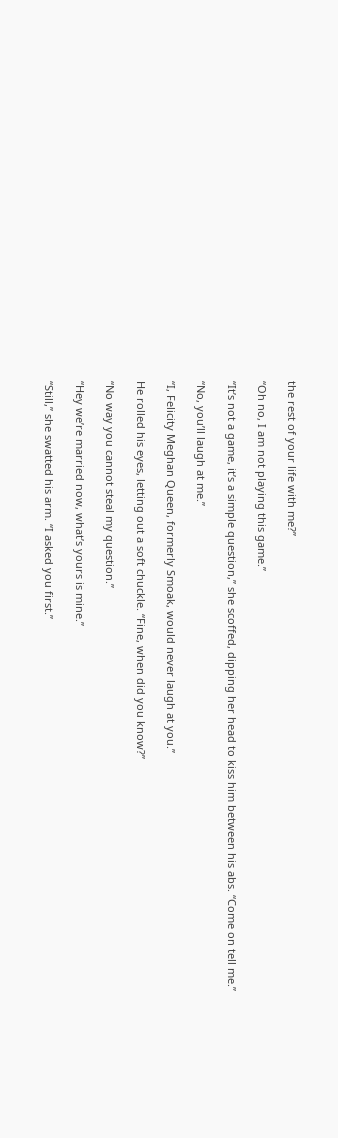the rest of your life with me?”

“Oh no, I am not playing this game.”

“It’s not a game, it’s a simple question,” she scoffed, dipping her head to kiss him between his abs. “Come on tell me.”

“No, you’ll laugh at me.”

“I, Felicity Meghan Queen, formerly Smoak, would never laugh at you.”

He rolled his eyes, letting out a soft chuckle. “Fine, when did you know?”

“No way you cannot steal my question.”

“Hey we’re married now, what’s yours is mine.”

“Still,” she swatted his arm. “I asked you first.”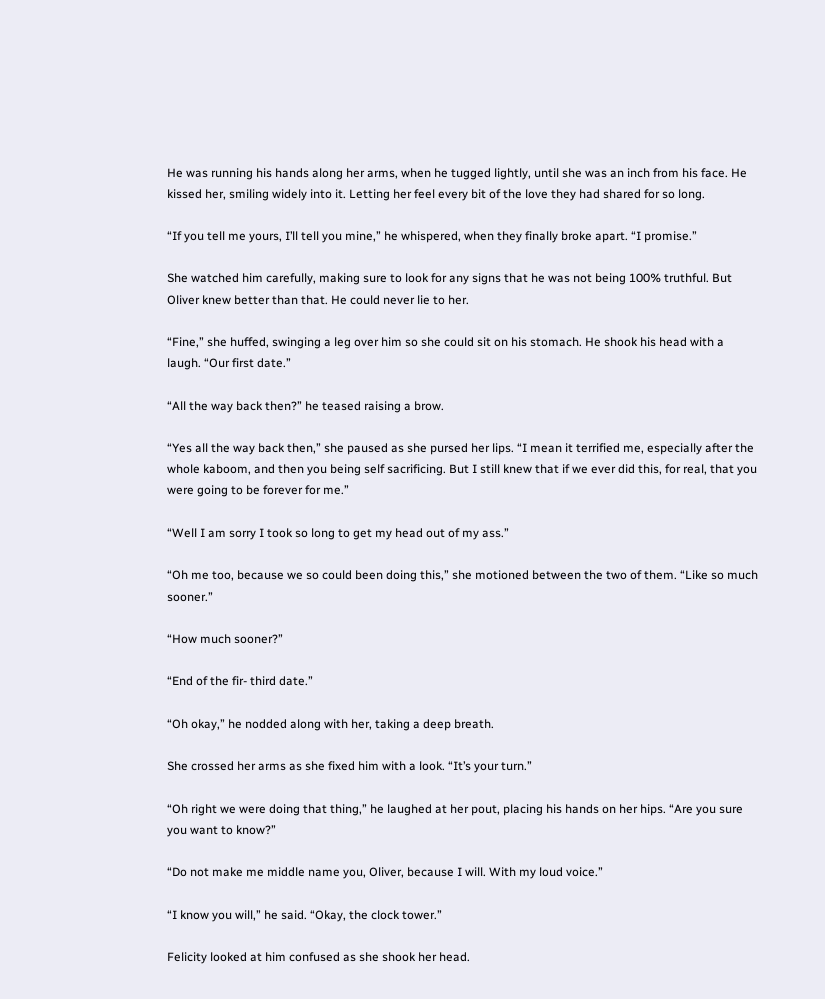He was running his hands along her arms, when he tugged lightly, until she was an inch from his face. He kissed her, smiling widely into it. Letting her feel every bit of the love they had shared for so long.

“If you tell me yours, I’ll tell you mine,” he whispered, when they finally broke apart. “I promise.”

She watched him carefully, making sure to look for any signs that he was not being 100% truthful. But Oliver knew better than that. He could never lie to her.

“Fine,” she huffed, swinging a leg over him so she could sit on his stomach. He shook his head with a laugh. “Our first date.”

“All the way back then?” he teased raising a brow.

“Yes all the way back then,” she paused as she pursed her lips. “I mean it terrified me, especially after the whole kaboom, and then you being self sacrificing. But I still knew that if we ever did this, for real, that you were going to be forever for me.”

“Well I am sorry I took so long to get my head out of my ass.”

“Oh me too, because we so could been doing this,” she motioned between the two of them. “Like so much sooner.”

“How much sooner?”

“End of the fir- third date.”

“Oh okay,” he nodded along with her, taking a deep breath.

She crossed her arms as she fixed him with a look. “It’s your turn.”

“Oh right we were doing that thing,” he laughed at her pout, placing his hands on her hips. “Are you sure you want to know?”

“Do not make me middle name you, Oliver, because I will. With my loud voice.”

“I know you will,” he said. “Okay, the clock tower.”

Felicity looked at him confused as she shook her head.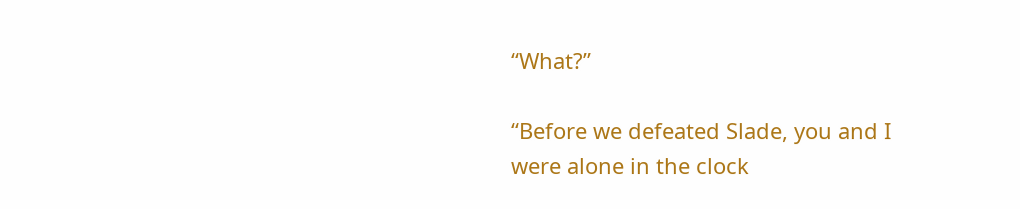“What?”

“Before we defeated Slade, you and I were alone in the clock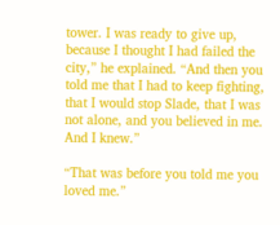tower. I was ready to give up, because I thought I had failed the city,” he explained. “And then you told me that I had to keep fighting, that I would stop Slade, that I was not alone, and you believed in me. And I knew.”

“That was before you told me you loved me.”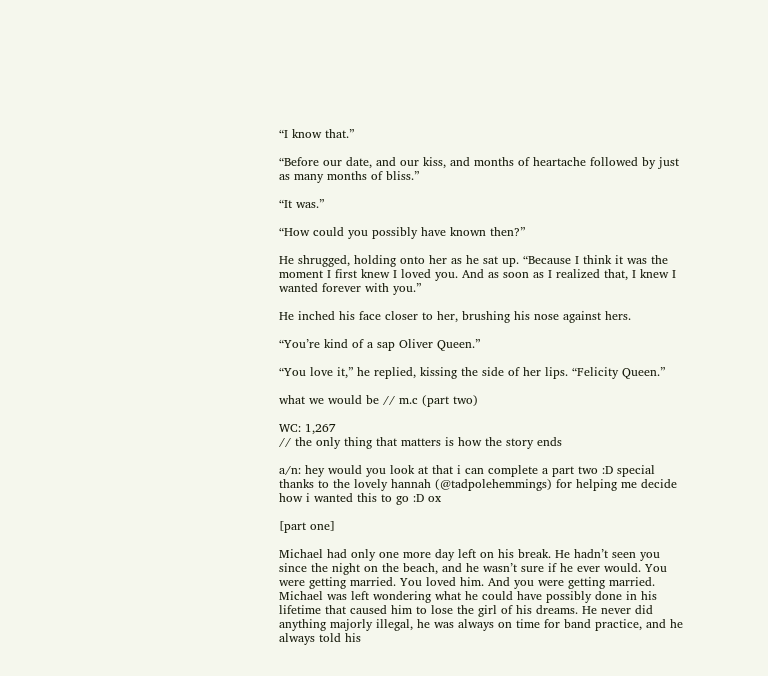“I know that.”

“Before our date, and our kiss, and months of heartache followed by just as many months of bliss.”

“It was.”

“How could you possibly have known then?”

He shrugged, holding onto her as he sat up. “Because I think it was the moment I first knew I loved you. And as soon as I realized that, I knew I wanted forever with you.”

He inched his face closer to her, brushing his nose against hers.

“You’re kind of a sap Oliver Queen.”

“You love it,” he replied, kissing the side of her lips. “Felicity Queen.”

what we would be // m.c (part two)

WC: 1,267
// the only thing that matters is how the story ends

a/n: hey would you look at that i can complete a part two :D special thanks to the lovely hannah (@tadpolehemmings) for helping me decide how i wanted this to go :D ox

[part one]

Michael had only one more day left on his break. He hadn’t seen you since the night on the beach, and he wasn’t sure if he ever would. You were getting married. You loved him. And you were getting married. Michael was left wondering what he could have possibly done in his lifetime that caused him to lose the girl of his dreams. He never did anything majorly illegal, he was always on time for band practice, and he always told his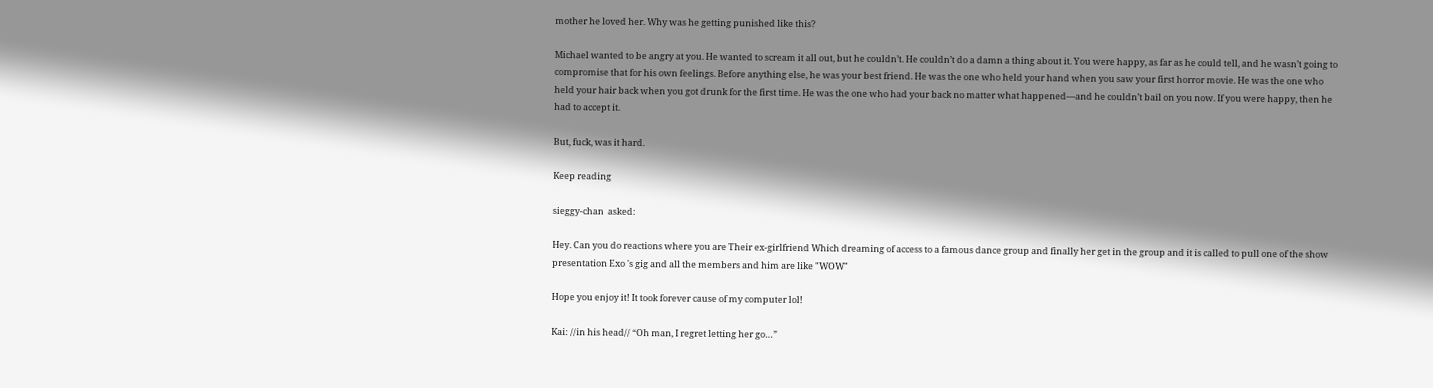mother he loved her. Why was he getting punished like this?

Michael wanted to be angry at you. He wanted to scream it all out, but he couldn’t. He couldn’t do a damn a thing about it. You were happy, as far as he could tell, and he wasn’t going to compromise that for his own feelings. Before anything else, he was your best friend. He was the one who held your hand when you saw your first horror movie. He was the one who held your hair back when you got drunk for the first time. He was the one who had your back no matter what happened—and he couldn’t bail on you now. If you were happy, then he had to accept it.

But, fuck, was it hard.

Keep reading

sieggy-chan  asked:

Hey. Can you do reactions where you are Their ex-girlfriend Which dreaming of access to a famous dance group and finally her get in the group and it is called to pull one of the show presentation Exo 's gig and all the members and him are like "WOW"

Hope you enjoy it! It took forever cause of my computer lol!

Kai: //in his head// “Oh man, I regret letting her go…”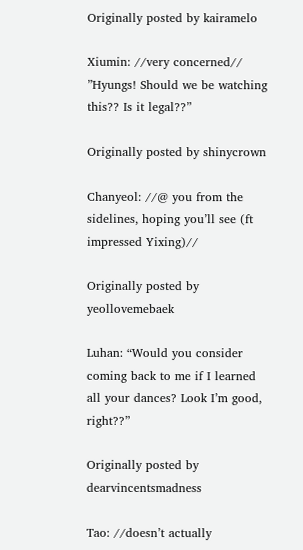Originally posted by kairamelo

Xiumin: //very concerned// ”Hyungs! Should we be watching this?? Is it legal??”

Originally posted by shinycrown

Chanyeol: //@ you from the sidelines, hoping you’ll see (ft impressed Yixing)//

Originally posted by yeollovemebaek

Luhan: “Would you consider coming back to me if I learned all your dances? Look I’m good, right??”

Originally posted by dearvincentsmadness

Tao: //doesn’t actually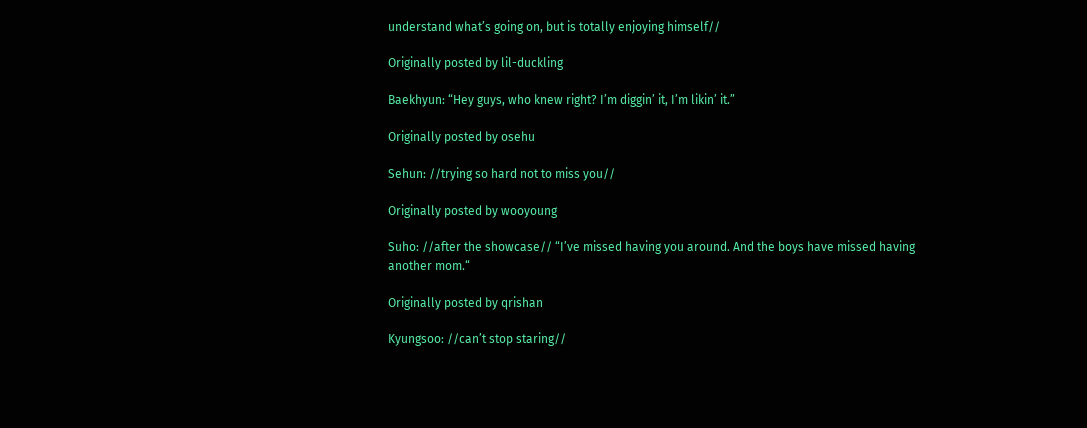understand what’s going on, but is totally enjoying himself//

Originally posted by lil-duckling

Baekhyun: “Hey guys, who knew right? I’m diggin’ it, I’m likin’ it.”

Originally posted by osehu

Sehun: //trying so hard not to miss you//

Originally posted by wooyoung

Suho: //after the showcase// “I’ve missed having you around. And the boys have missed having another mom.“

Originally posted by qrishan

Kyungsoo: //can’t stop staring//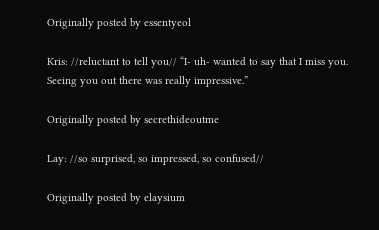Originally posted by essentyeol

Kris: //reluctant to tell you// “I- uh- wanted to say that I miss you. Seeing you out there was really impressive.”

Originally posted by secrethideoutme

Lay: //so surprised, so impressed, so confused//

Originally posted by elaysium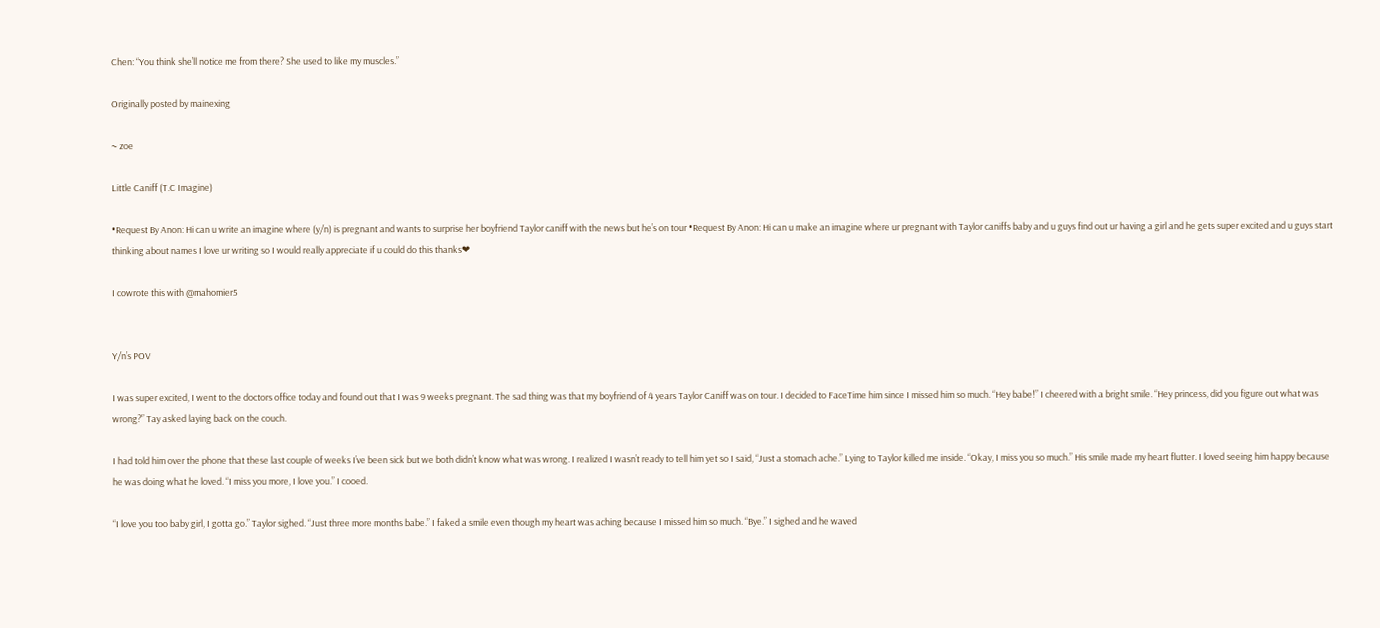Chen: “You think she’ll notice me from there? She used to like my muscles.”

Originally posted by mainexing

~ zoe

Little Caniff (T.C Imagine)

•Request By Anon: Hi can u write an imagine where (y/n) is pregnant and wants to surprise her boyfriend Taylor caniff with the news but he’s on tour •Request By Anon: Hi can u make an imagine where ur pregnant with Taylor caniffs baby and u guys find out ur having a girl and he gets super excited and u guys start thinking about names I love ur writing so I would really appreciate if u could do this thanks❤

I cowrote this with @mahomier5


Y/n’s POV

I was super excited, I went to the doctors office today and found out that I was 9 weeks pregnant. The sad thing was that my boyfriend of 4 years Taylor Caniff was on tour. I decided to FaceTime him since I missed him so much. “Hey babe!” I cheered with a bright smile. “Hey princess, did you figure out what was wrong?” Tay asked laying back on the couch.

I had told him over the phone that these last couple of weeks I’ve been sick but we both didn’t know what was wrong. I realized I wasn’t ready to tell him yet so I said, “Just a stomach ache.” Lying to Taylor killed me inside. “Okay, I miss you so much.” His smile made my heart flutter. I loved seeing him happy because he was doing what he loved. “I miss you more, I love you.” I cooed.

“I love you too baby girl, I gotta go.” Taylor sighed. “Just three more months babe.” I faked a smile even though my heart was aching because I missed him so much. “Bye.” I sighed and he waved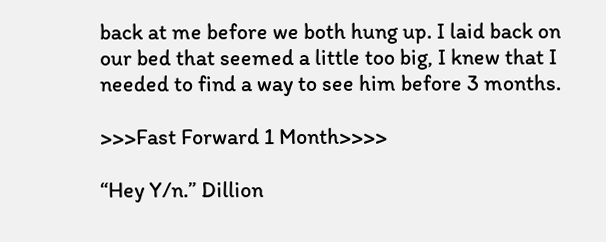back at me before we both hung up. I laid back on our bed that seemed a little too big, I knew that I needed to find a way to see him before 3 months.

>>>Fast Forward 1 Month>>>>

“Hey Y/n.” Dillion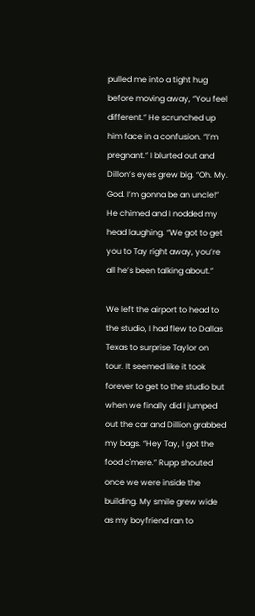pulled me into a tight hug before moving away, “You feel different.” He scrunched up him face in a confusion. “I’m pregnant.” I blurted out and Dillon’s eyes grew big. “Oh. My. God. I’m gonna be an uncle!” He chimed and I nodded my head laughing. “We got to get you to Tay right away, you’re all he’s been talking about.”

We left the airport to head to the studio, I had flew to Dallas Texas to surprise Taylor on tour. It seemed like it took forever to get to the studio but when we finally did I jumped out the car and Dillion grabbed my bags. “Hey Tay, I got the food c'mere.” Rupp shouted once we were inside the building. My smile grew wide as my boyfriend ran to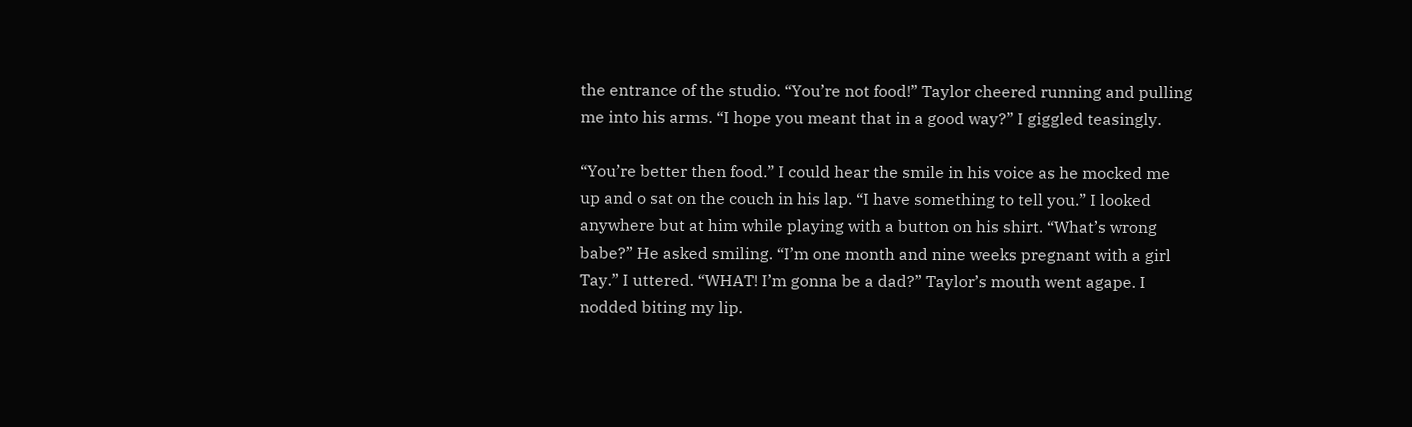the entrance of the studio. “You’re not food!” Taylor cheered running and pulling me into his arms. “I hope you meant that in a good way?” I giggled teasingly.

“You’re better then food.” I could hear the smile in his voice as he mocked me up and o sat on the couch in his lap. “I have something to tell you.” I looked anywhere but at him while playing with a button on his shirt. “What’s wrong babe?” He asked smiling. “I’m one month and nine weeks pregnant with a girl Tay.” I uttered. “WHAT! I’m gonna be a dad?” Taylor’s mouth went agape. I nodded biting my lip.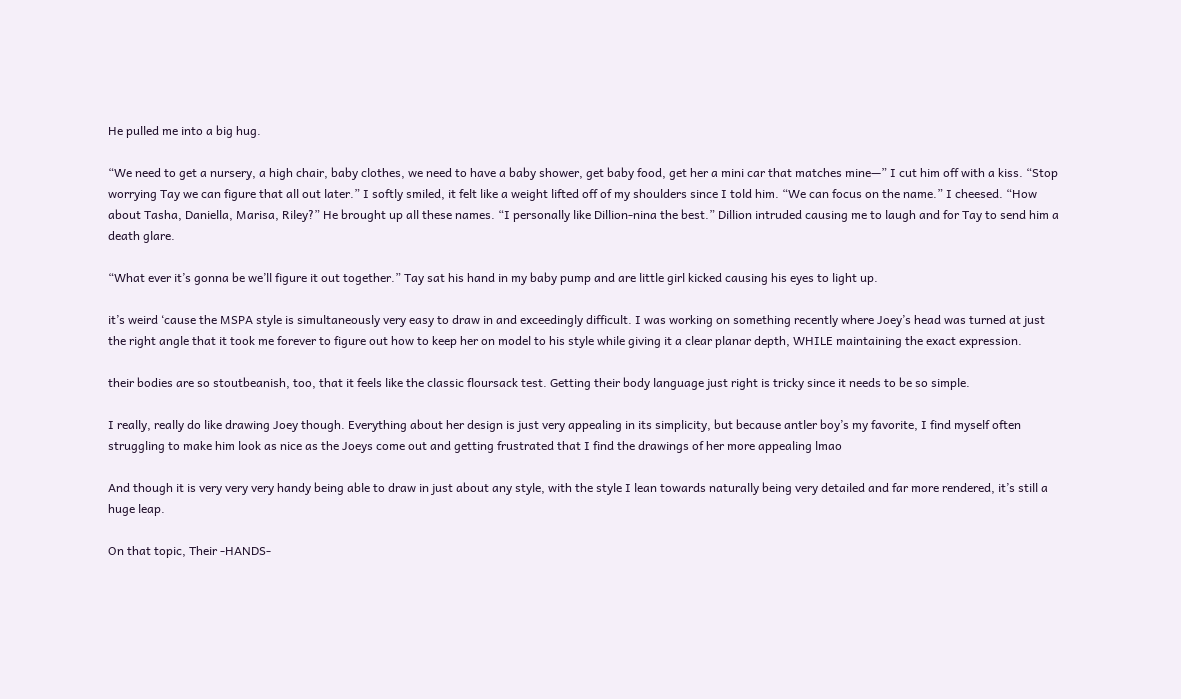He pulled me into a big hug.

“We need to get a nursery, a high chair, baby clothes, we need to have a baby shower, get baby food, get her a mini car that matches mine—” I cut him off with a kiss. “Stop worrying Tay we can figure that all out later.” I softly smiled, it felt like a weight lifted off of my shoulders since I told him. “We can focus on the name.” I cheesed. “How about Tasha, Daniella, Marisa, Riley?” He brought up all these names. “I personally like Dillion-nina the best.” Dillion intruded causing me to laugh and for Tay to send him a death glare.

“What ever it’s gonna be we’ll figure it out together.” Tay sat his hand in my baby pump and are little girl kicked causing his eyes to light up.

it’s weird ‘cause the MSPA style is simultaneously very easy to draw in and exceedingly difficult. I was working on something recently where Joey’s head was turned at just the right angle that it took me forever to figure out how to keep her on model to his style while giving it a clear planar depth, WHILE maintaining the exact expression.

their bodies are so stoutbeanish, too, that it feels like the classic floursack test. Getting their body language just right is tricky since it needs to be so simple.

I really, really do like drawing Joey though. Everything about her design is just very appealing in its simplicity, but because antler boy’s my favorite, I find myself often struggling to make him look as nice as the Joeys come out and getting frustrated that I find the drawings of her more appealing lmao

And though it is very very very handy being able to draw in just about any style, with the style I lean towards naturally being very detailed and far more rendered, it’s still a huge leap.

On that topic, Their -HANDS-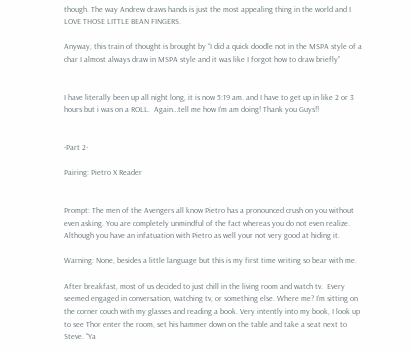though. The way Andrew draws hands is just the most appealing thing in the world and I LOVE THOSE LITTLE BEAN FINGERS.

Anyway, this train of thought is brought by “I did a quick doodle not in the MSPA style of a char I almost always draw in MSPA style and it was like I forgot how to draw briefly”


I have literally been up all night long, it is now 5:19 am. and I have to get up in like 2 or 3 hours but i was on a ROLL.  Again…tell me how I’m am doing! Thank you Guys!!


-Part 2-

Pairing: Pietro X Reader


Prompt: The men of the Avengers all know Pietro has a pronounced crush on you without even asking. You are completely unmindful of the fact whereas you do not even realize. Although you have an infatuation with Pietro as well your not very good at hiding it.

Warning: None, besides a little language but this is my first time writing so bear with me.

After breakfast, most of us decided to just chill in the living room and watch tv.  Every seemed engaged in conversation, watching tv, or something else. Where me? I’m sitting on the corner couch with my glasses and reading a book. Very intently into my book, I look up to see Thor enter the room, set his hammer down on the table and take a seat next to Steve. “Ya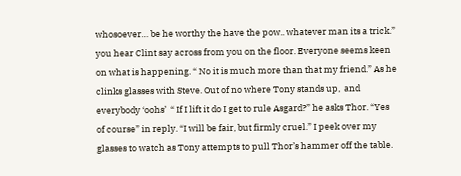whosoever… be he worthy the have the pow.. whatever man its a trick.” you hear Clint say across from you on the floor. Everyone seems keen on what is happening. “ No it is much more than that my friend.” As he clinks glasses with Steve. Out of no where Tony stands up,  and everybody ‘oohs’  “ If I lift it do I get to rule Asgard?” he asks Thor. “Yes of course” in reply. “I will be fair, but firmly cruel.” I peek over my glasses to watch as Tony attempts to pull Thor’s hammer off the table.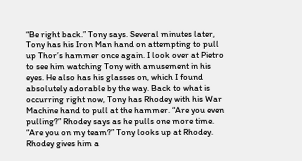“Be right back.” Tony says. Several minutes later, Tony has his Iron Man hand on attempting to pull up Thor’s hammer once again. I look over at Pietro to see him watching Tony with amusement in his eyes. He also has his glasses on, which I found absolutely adorable by the way. Back to what is occurring right now, Tony has Rhodey with his War Machine hand to pull at the hammer. “Are you even pulling?” Rhodey says as he pulls one more time. “Are you on my team?” Tony looks up at Rhodey. Rhodey gives him a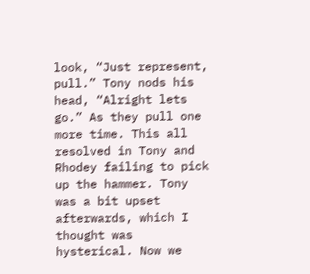look, “Just represent, pull.” Tony nods his head, “Alright lets go.” As they pull one more time. This all resolved in Tony and Rhodey failing to pick up the hammer. Tony was a bit upset afterwards, which I thought was hysterical. Now we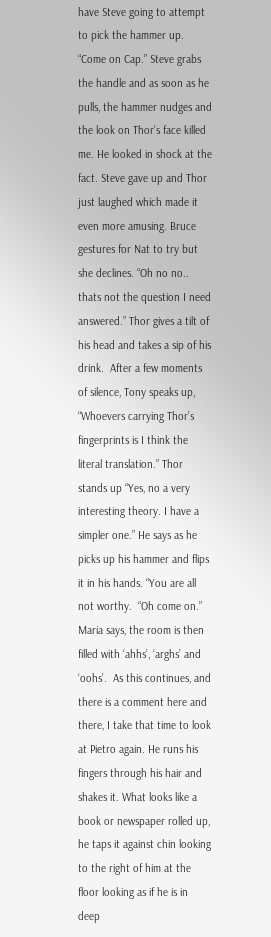have Steve going to attempt to pick the hammer up.  “Come on Cap.” Steve grabs the handle and as soon as he pulls, the hammer nudges and the look on Thor’s face killed me. He looked in shock at the fact. Steve gave up and Thor just laughed which made it even more amusing. Bruce gestures for Nat to try but she declines. “Oh no no.. thats not the question I need answered.” Thor gives a tilt of his head and takes a sip of his drink.  After a few moments of silence, Tony speaks up, “Whoevers carrying Thor’s fingerprints is I think the literal translation.” Thor stands up “Yes, no a very interesting theory. I have a simpler one.” He says as he picks up his hammer and flips it in his hands. “You are all not worthy.  “Oh come on.” Maria says, the room is then filled with ‘ahhs’, ‘arghs’ and ‘oohs’.  As this continues, and there is a comment here and there, I take that time to look at Pietro again. He runs his fingers through his hair and shakes it. What looks like a book or newspaper rolled up, he taps it against chin looking to the right of him at the floor looking as if he is in deep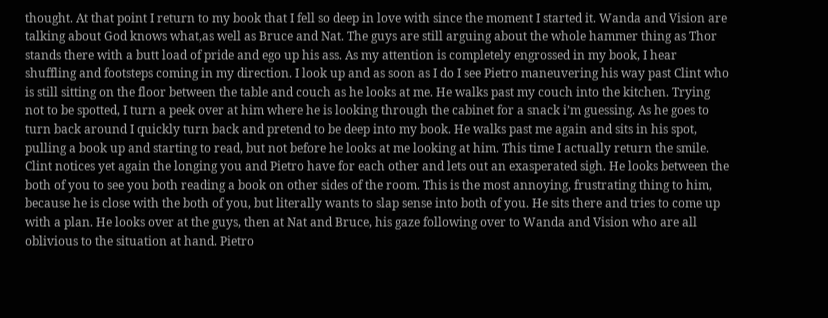thought. At that point I return to my book that I fell so deep in love with since the moment I started it. Wanda and Vision are talking about God knows what,as well as Bruce and Nat. The guys are still arguing about the whole hammer thing as Thor stands there with a butt load of pride and ego up his ass. As my attention is completely engrossed in my book, I hear shuffling and footsteps coming in my direction. I look up and as soon as I do I see Pietro maneuvering his way past Clint who is still sitting on the floor between the table and couch as he looks at me. He walks past my couch into the kitchen. Trying not to be spotted, I turn a peek over at him where he is looking through the cabinet for a snack i’m guessing. As he goes to turn back around I quickly turn back and pretend to be deep into my book. He walks past me again and sits in his spot, pulling a book up and starting to read, but not before he looks at me looking at him. This time I actually return the smile. Clint notices yet again the longing you and Pietro have for each other and lets out an exasperated sigh. He looks between the  both of you to see you both reading a book on other sides of the room. This is the most annoying, frustrating thing to him, because he is close with the both of you, but literally wants to slap sense into both of you. He sits there and tries to come up with a plan. He looks over at the guys, then at Nat and Bruce, his gaze following over to Wanda and Vision who are all oblivious to the situation at hand. Pietro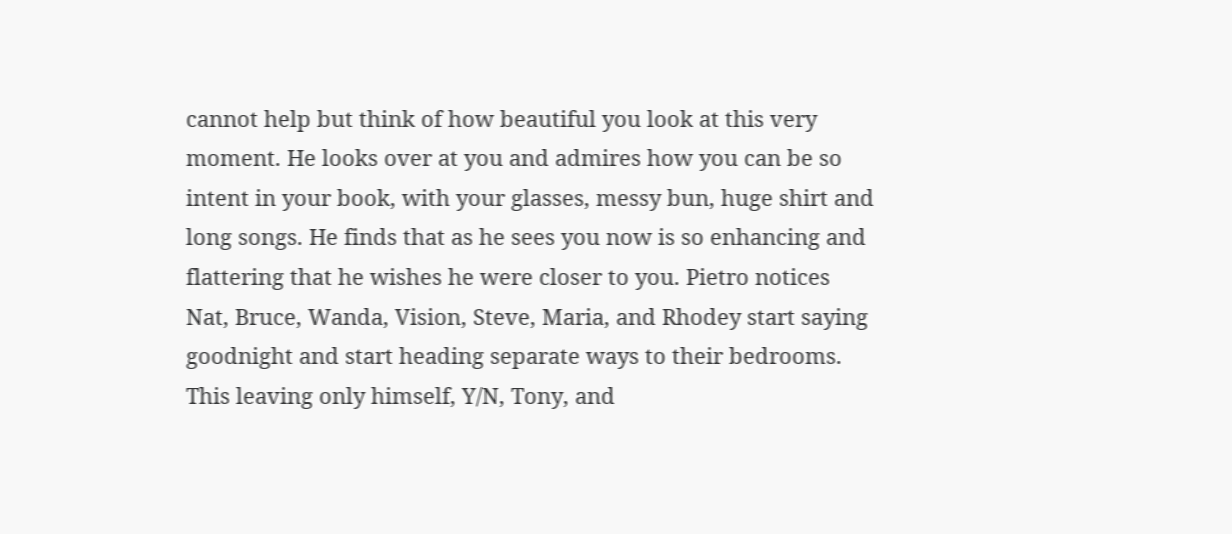cannot help but think of how beautiful you look at this very moment. He looks over at you and admires how you can be so intent in your book, with your glasses, messy bun, huge shirt and long songs. He finds that as he sees you now is so enhancing and flattering that he wishes he were closer to you. Pietro notices Nat, Bruce, Wanda, Vision, Steve, Maria, and Rhodey start saying goodnight and start heading separate ways to their bedrooms. This leaving only himself, Y/N, Tony, and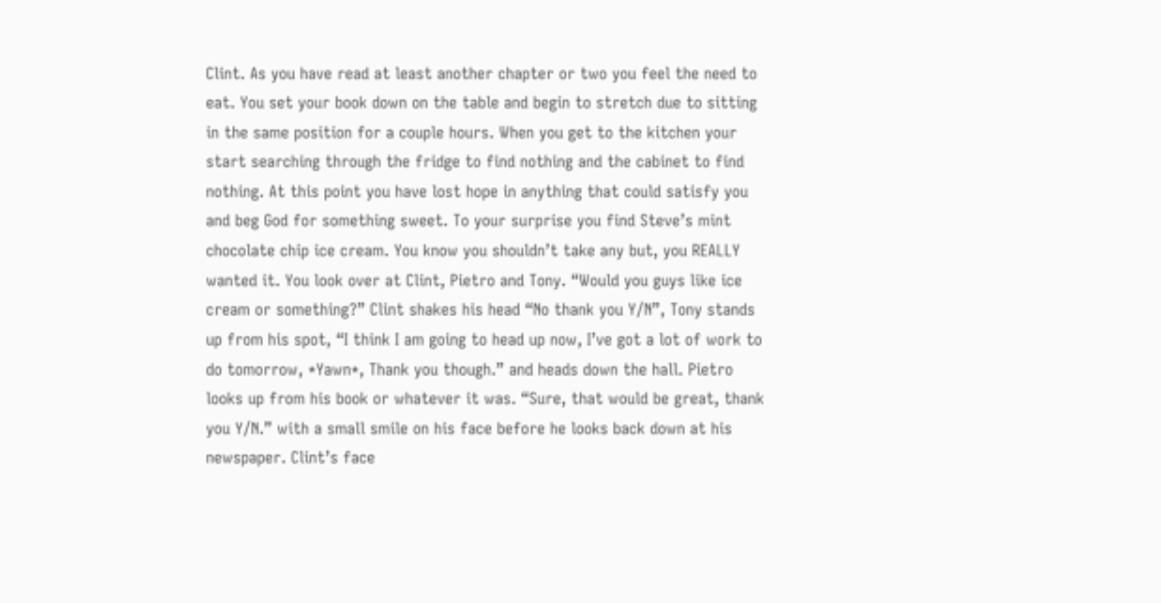Clint. As you have read at least another chapter or two you feel the need to eat. You set your book down on the table and begin to stretch due to sitting in the same position for a couple hours. When you get to the kitchen your start searching through the fridge to find nothing and the cabinet to find nothing. At this point you have lost hope in anything that could satisfy you and beg God for something sweet. To your surprise you find Steve’s mint chocolate chip ice cream. You know you shouldn’t take any but, you REALLY wanted it. You look over at Clint, Pietro and Tony. “Would you guys like ice cream or something?” Clint shakes his head “No thank you Y/N”, Tony stands up from his spot, “I think I am going to head up now, I’ve got a lot of work to do tomorrow, *Yawn*, Thank you though.” and heads down the hall. Pietro looks up from his book or whatever it was. “Sure, that would be great, thank you Y/N.” with a small smile on his face before he looks back down at his newspaper. Clint’s face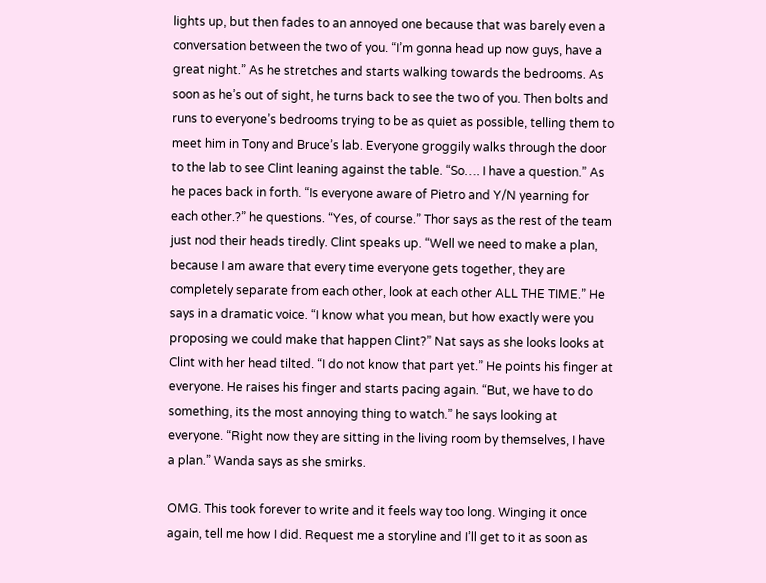lights up, but then fades to an annoyed one because that was barely even a conversation between the two of you. “I’m gonna head up now guys, have a great night.” As he stretches and starts walking towards the bedrooms. As soon as he’s out of sight, he turns back to see the two of you. Then bolts and runs to everyone’s bedrooms trying to be as quiet as possible, telling them to meet him in Tony and Bruce’s lab. Everyone groggily walks through the door to the lab to see Clint leaning against the table. “So…. I have a question.” As he paces back in forth. “Is everyone aware of Pietro and Y/N yearning for each other.?” he questions. “Yes, of course.” Thor says as the rest of the team just nod their heads tiredly. Clint speaks up. “Well we need to make a plan, because I am aware that every time everyone gets together, they are completely separate from each other, look at each other ALL THE TIME.” He says in a dramatic voice. “I know what you mean, but how exactly were you proposing we could make that happen Clint?” Nat says as she looks looks at Clint with her head tilted. “I do not know that part yet.” He points his finger at everyone. He raises his finger and starts pacing again. “But, we have to do something, its the most annoying thing to watch.” he says looking at everyone. “Right now they are sitting in the living room by themselves, I have a plan.” Wanda says as she smirks.

OMG. This took forever to write and it feels way too long. Winging it once again, tell me how I did. Request me a storyline and I’ll get to it as soon as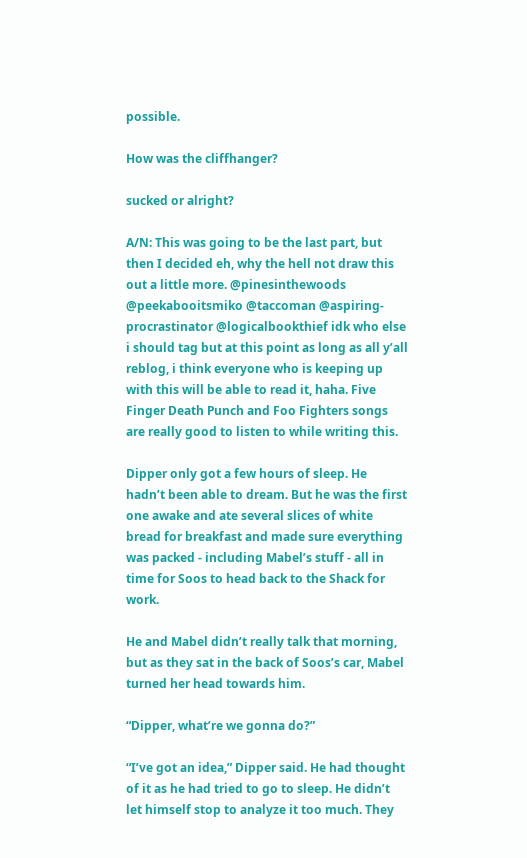possible.

How was the cliffhanger?

sucked or alright?

A/N: This was going to be the last part, but then I decided eh, why the hell not draw this out a little more. @pinesinthewoods @peekabooitsmiko @taccoman @aspiring-procrastinator @logicalbookthief idk who else i should tag but at this point as long as all y’all reblog, i think everyone who is keeping up with this will be able to read it, haha. Five Finger Death Punch and Foo Fighters songs are really good to listen to while writing this.

Dipper only got a few hours of sleep. He hadn’t been able to dream. But he was the first one awake and ate several slices of white bread for breakfast and made sure everything was packed - including Mabel’s stuff - all in time for Soos to head back to the Shack for work.

He and Mabel didn’t really talk that morning, but as they sat in the back of Soos’s car, Mabel turned her head towards him.

“Dipper, what’re we gonna do?”

“I’ve got an idea,” Dipper said. He had thought of it as he had tried to go to sleep. He didn’t let himself stop to analyze it too much. They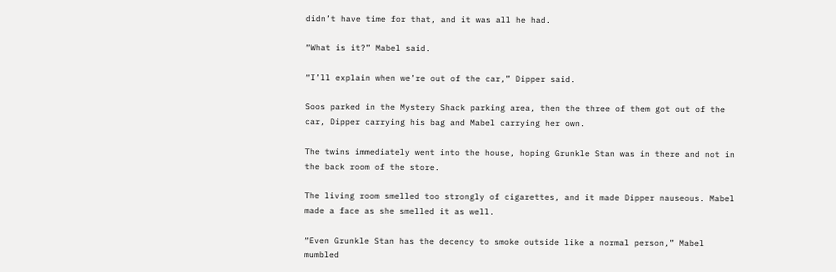didn’t have time for that, and it was all he had.

“What is it?” Mabel said.

“I’ll explain when we’re out of the car,” Dipper said.

Soos parked in the Mystery Shack parking area, then the three of them got out of the car, Dipper carrying his bag and Mabel carrying her own.

The twins immediately went into the house, hoping Grunkle Stan was in there and not in the back room of the store.

The living room smelled too strongly of cigarettes, and it made Dipper nauseous. Mabel made a face as she smelled it as well.

“Even Grunkle Stan has the decency to smoke outside like a normal person,” Mabel mumbled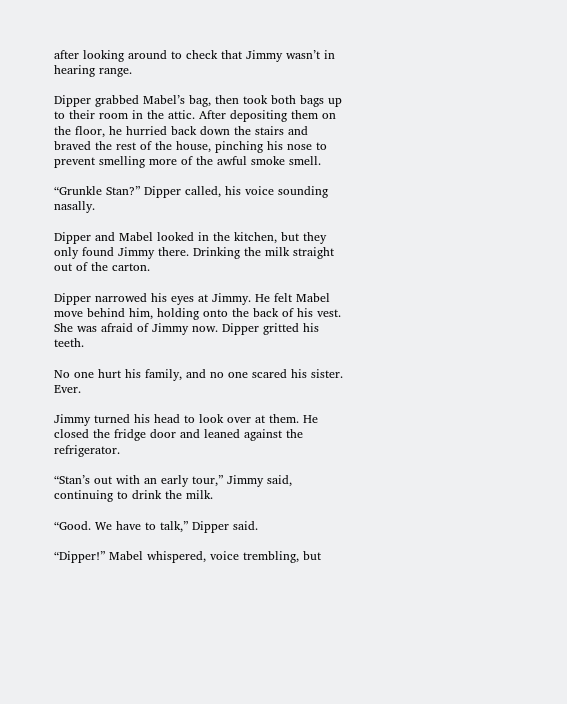after looking around to check that Jimmy wasn’t in hearing range.

Dipper grabbed Mabel’s bag, then took both bags up to their room in the attic. After depositing them on the floor, he hurried back down the stairs and braved the rest of the house, pinching his nose to prevent smelling more of the awful smoke smell.

“Grunkle Stan?” Dipper called, his voice sounding nasally.

Dipper and Mabel looked in the kitchen, but they only found Jimmy there. Drinking the milk straight out of the carton.

Dipper narrowed his eyes at Jimmy. He felt Mabel move behind him, holding onto the back of his vest. She was afraid of Jimmy now. Dipper gritted his teeth.

No one hurt his family, and no one scared his sister. Ever.

Jimmy turned his head to look over at them. He closed the fridge door and leaned against the refrigerator.

“Stan’s out with an early tour,” Jimmy said, continuing to drink the milk.

“Good. We have to talk,” Dipper said.

“Dipper!” Mabel whispered, voice trembling, but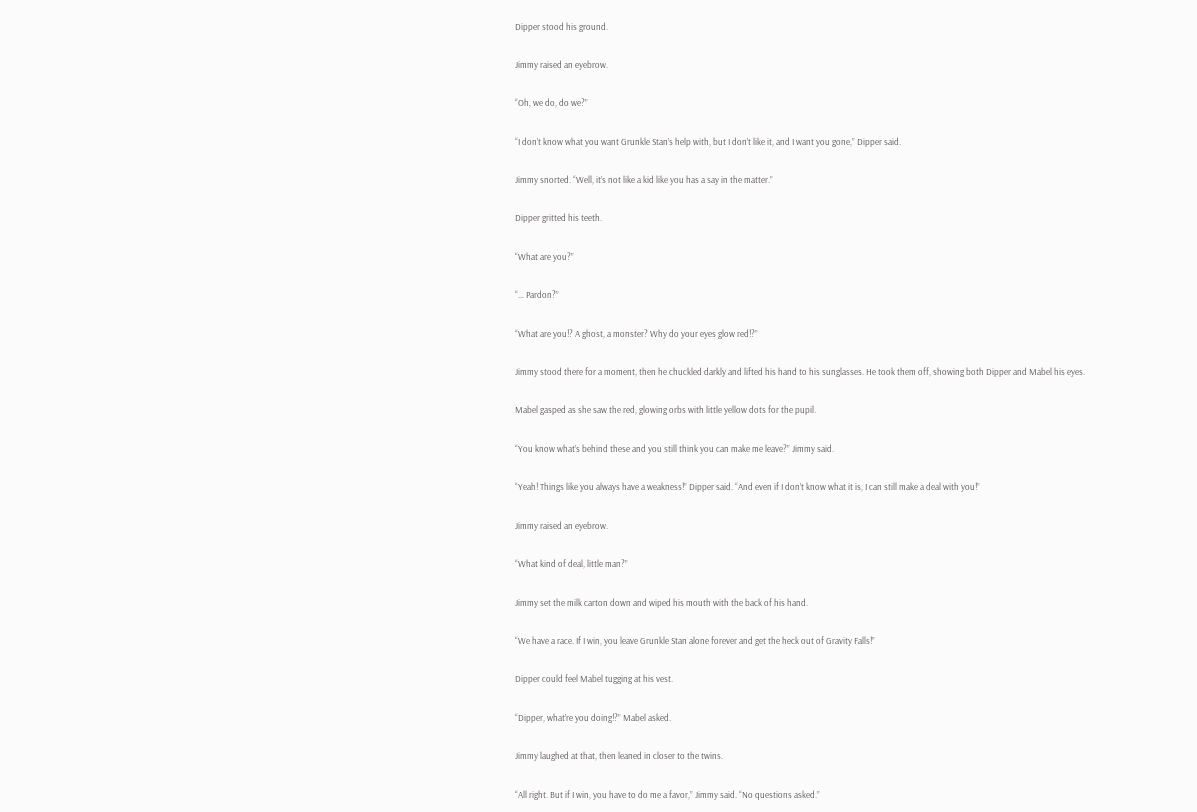Dipper stood his ground.

Jimmy raised an eyebrow.

“Oh, we do, do we?”

“I don’t know what you want Grunkle Stan’s help with, but I don’t like it, and I want you gone,” Dipper said.

Jimmy snorted. “Well, it’s not like a kid like you has a say in the matter.”

Dipper gritted his teeth.

“What are you?”

“… Pardon?”

“What are you!? A ghost, a monster? Why do your eyes glow red!?”

Jimmy stood there for a moment, then he chuckled darkly and lifted his hand to his sunglasses. He took them off, showing both Dipper and Mabel his eyes.

Mabel gasped as she saw the red, glowing orbs with little yellow dots for the pupil.

“You know what’s behind these and you still think you can make me leave?” Jimmy said.

“Yeah! Things like you always have a weakness!” Dipper said. “And even if I don’t know what it is, I can still make a deal with you!”

Jimmy raised an eyebrow.

“What kind of deal, little man?”

Jimmy set the milk carton down and wiped his mouth with the back of his hand.

“We have a race. If I win, you leave Grunkle Stan alone forever and get the heck out of Gravity Falls!”

Dipper could feel Mabel tugging at his vest.

“Dipper, what’re you doing!?” Mabel asked.

Jimmy laughed at that, then leaned in closer to the twins.

“All right. But if I win, you have to do me a favor,” Jimmy said. “No questions asked.”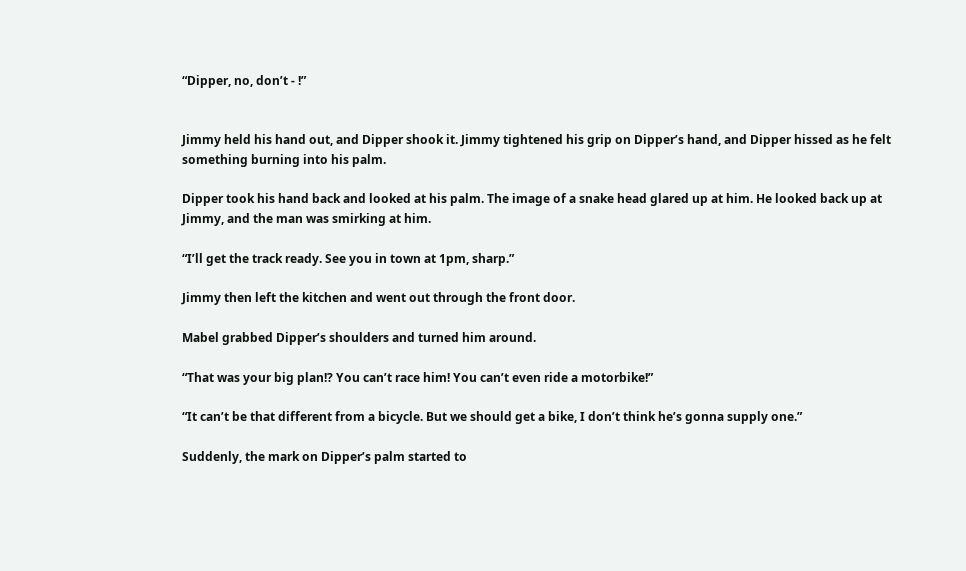“Dipper, no, don’t - !”


Jimmy held his hand out, and Dipper shook it. Jimmy tightened his grip on Dipper’s hand, and Dipper hissed as he felt something burning into his palm.

Dipper took his hand back and looked at his palm. The image of a snake head glared up at him. He looked back up at Jimmy, and the man was smirking at him.

“I’ll get the track ready. See you in town at 1pm, sharp.”

Jimmy then left the kitchen and went out through the front door.

Mabel grabbed Dipper’s shoulders and turned him around.

“That was your big plan!? You can’t race him! You can’t even ride a motorbike!”

“It can’t be that different from a bicycle. But we should get a bike, I don’t think he’s gonna supply one.”

Suddenly, the mark on Dipper’s palm started to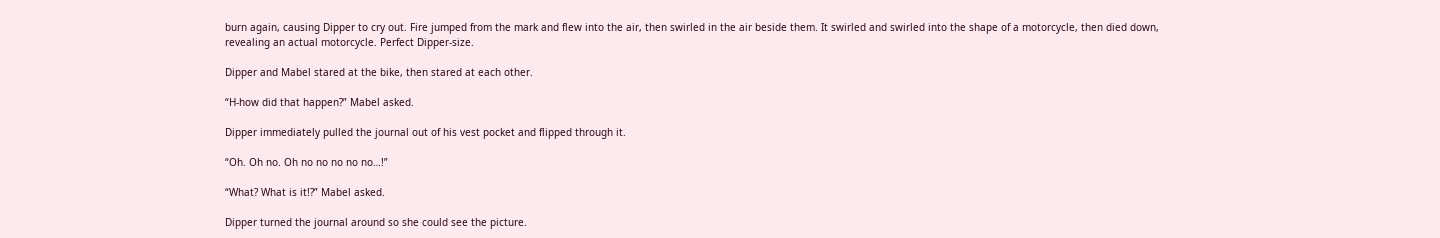burn again, causing Dipper to cry out. Fire jumped from the mark and flew into the air, then swirled in the air beside them. It swirled and swirled into the shape of a motorcycle, then died down, revealing an actual motorcycle. Perfect Dipper-size.

Dipper and Mabel stared at the bike, then stared at each other.

“H-how did that happen?” Mabel asked.

Dipper immediately pulled the journal out of his vest pocket and flipped through it.

“Oh. Oh no. Oh no no no no no…!”

“What? What is it!?” Mabel asked.

Dipper turned the journal around so she could see the picture.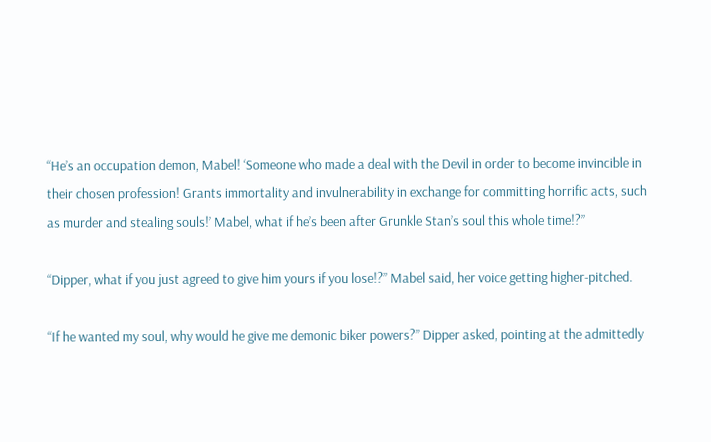“He’s an occupation demon, Mabel! ‘Someone who made a deal with the Devil in order to become invincible in their chosen profession! Grants immortality and invulnerability in exchange for committing horrific acts, such as murder and stealing souls!’ Mabel, what if he’s been after Grunkle Stan’s soul this whole time!?”

“Dipper, what if you just agreed to give him yours if you lose!?” Mabel said, her voice getting higher-pitched.

“If he wanted my soul, why would he give me demonic biker powers?” Dipper asked, pointing at the admittedly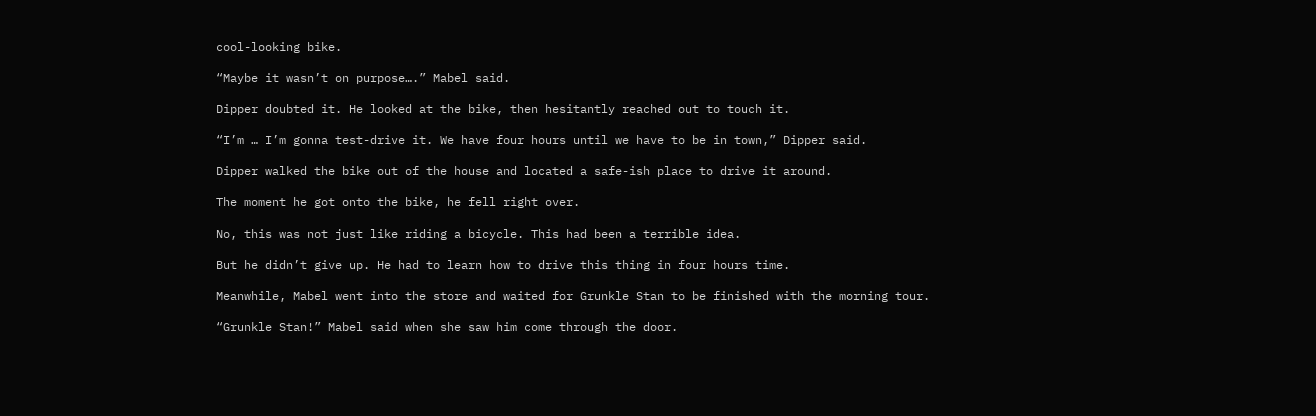cool-looking bike.

“Maybe it wasn’t on purpose….” Mabel said.

Dipper doubted it. He looked at the bike, then hesitantly reached out to touch it.

“I’m … I’m gonna test-drive it. We have four hours until we have to be in town,” Dipper said.

Dipper walked the bike out of the house and located a safe-ish place to drive it around.

The moment he got onto the bike, he fell right over.

No, this was not just like riding a bicycle. This had been a terrible idea.

But he didn’t give up. He had to learn how to drive this thing in four hours time.

Meanwhile, Mabel went into the store and waited for Grunkle Stan to be finished with the morning tour.

“Grunkle Stan!” Mabel said when she saw him come through the door.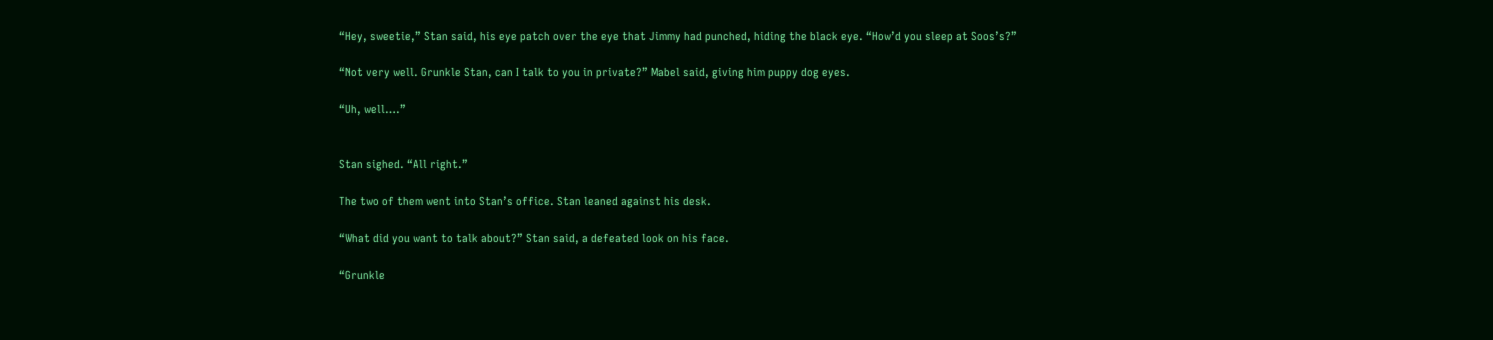“Hey, sweetie,” Stan said, his eye patch over the eye that Jimmy had punched, hiding the black eye. “How’d you sleep at Soos’s?”

“Not very well. Grunkle Stan, can I talk to you in private?” Mabel said, giving him puppy dog eyes.

“Uh, well….”


Stan sighed. “All right.”

The two of them went into Stan’s office. Stan leaned against his desk.

“What did you want to talk about?” Stan said, a defeated look on his face.

“Grunkle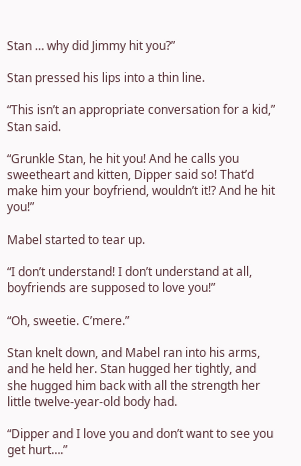Stan … why did Jimmy hit you?”

Stan pressed his lips into a thin line.

“This isn’t an appropriate conversation for a kid,” Stan said.

“Grunkle Stan, he hit you! And he calls you sweetheart and kitten, Dipper said so! That’d make him your boyfriend, wouldn’t it!? And he hit you!”

Mabel started to tear up.

“I don’t understand! I don’t understand at all, boyfriends are supposed to love you!”

“Oh, sweetie. C’mere.”

Stan knelt down, and Mabel ran into his arms, and he held her. Stan hugged her tightly, and she hugged him back with all the strength her little twelve-year-old body had.

“Dipper and I love you and don’t want to see you get hurt….”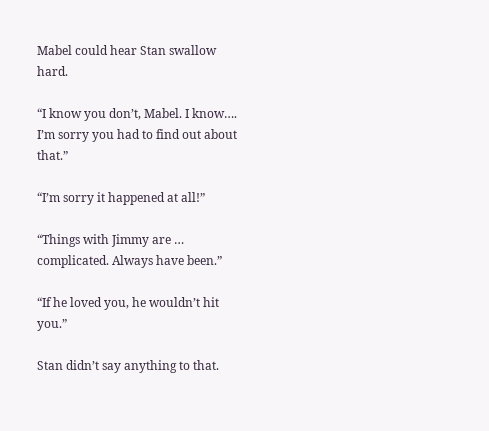Mabel could hear Stan swallow hard.

“I know you don’t, Mabel. I know…. I’m sorry you had to find out about that.”

“I’m sorry it happened at all!”

“Things with Jimmy are … complicated. Always have been.”

“If he loved you, he wouldn’t hit you.”

Stan didn’t say anything to that.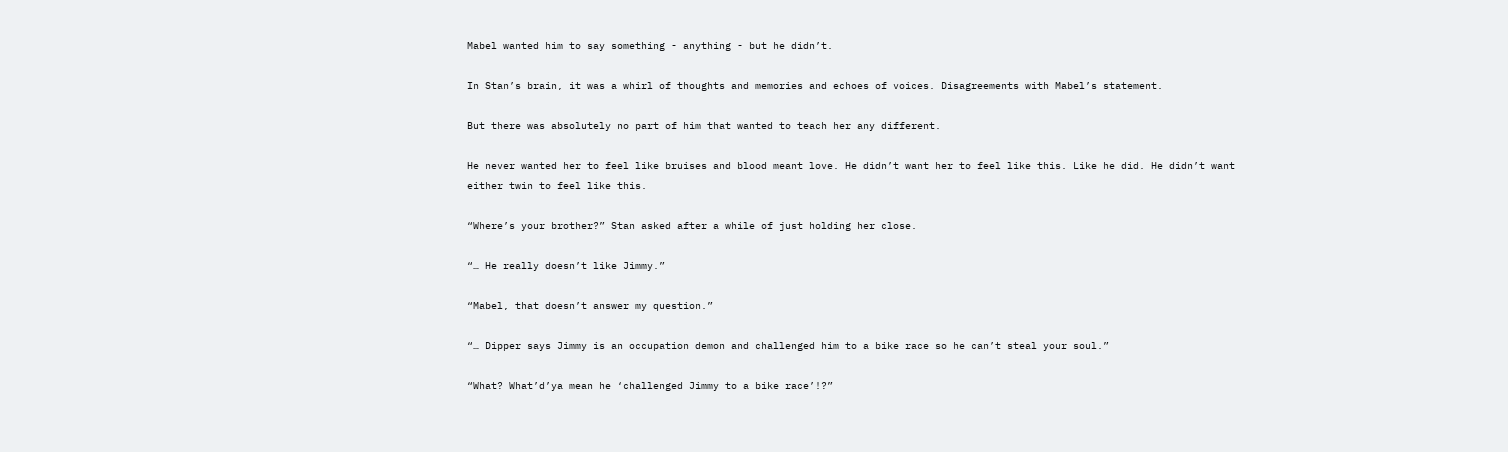Mabel wanted him to say something - anything - but he didn’t.

In Stan’s brain, it was a whirl of thoughts and memories and echoes of voices. Disagreements with Mabel’s statement.

But there was absolutely no part of him that wanted to teach her any different.

He never wanted her to feel like bruises and blood meant love. He didn’t want her to feel like this. Like he did. He didn’t want either twin to feel like this.

“Where’s your brother?” Stan asked after a while of just holding her close.

“… He really doesn’t like Jimmy.”

“Mabel, that doesn’t answer my question.”

“… Dipper says Jimmy is an occupation demon and challenged him to a bike race so he can’t steal your soul.”

“What? What’d’ya mean he ‘challenged Jimmy to a bike race’!?”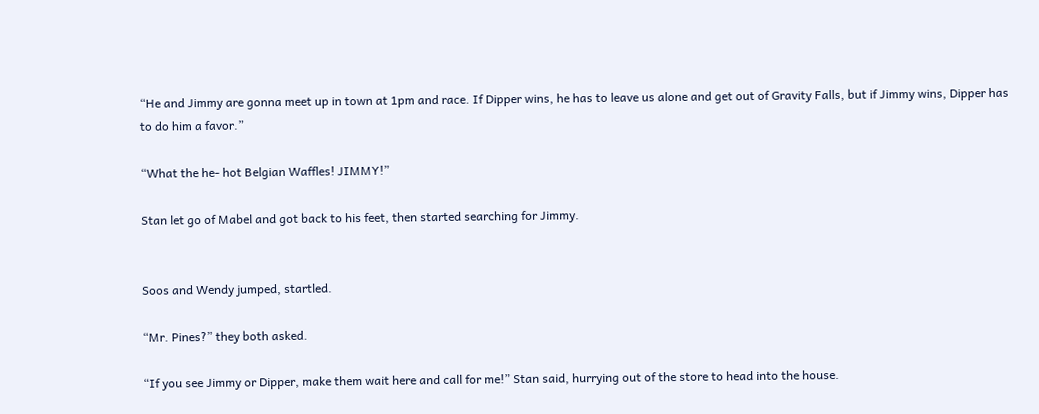“He and Jimmy are gonna meet up in town at 1pm and race. If Dipper wins, he has to leave us alone and get out of Gravity Falls, but if Jimmy wins, Dipper has to do him a favor.”

“What the he- hot Belgian Waffles! JIMMY!”

Stan let go of Mabel and got back to his feet, then started searching for Jimmy.


Soos and Wendy jumped, startled.

“Mr. Pines?” they both asked.

“If you see Jimmy or Dipper, make them wait here and call for me!” Stan said, hurrying out of the store to head into the house.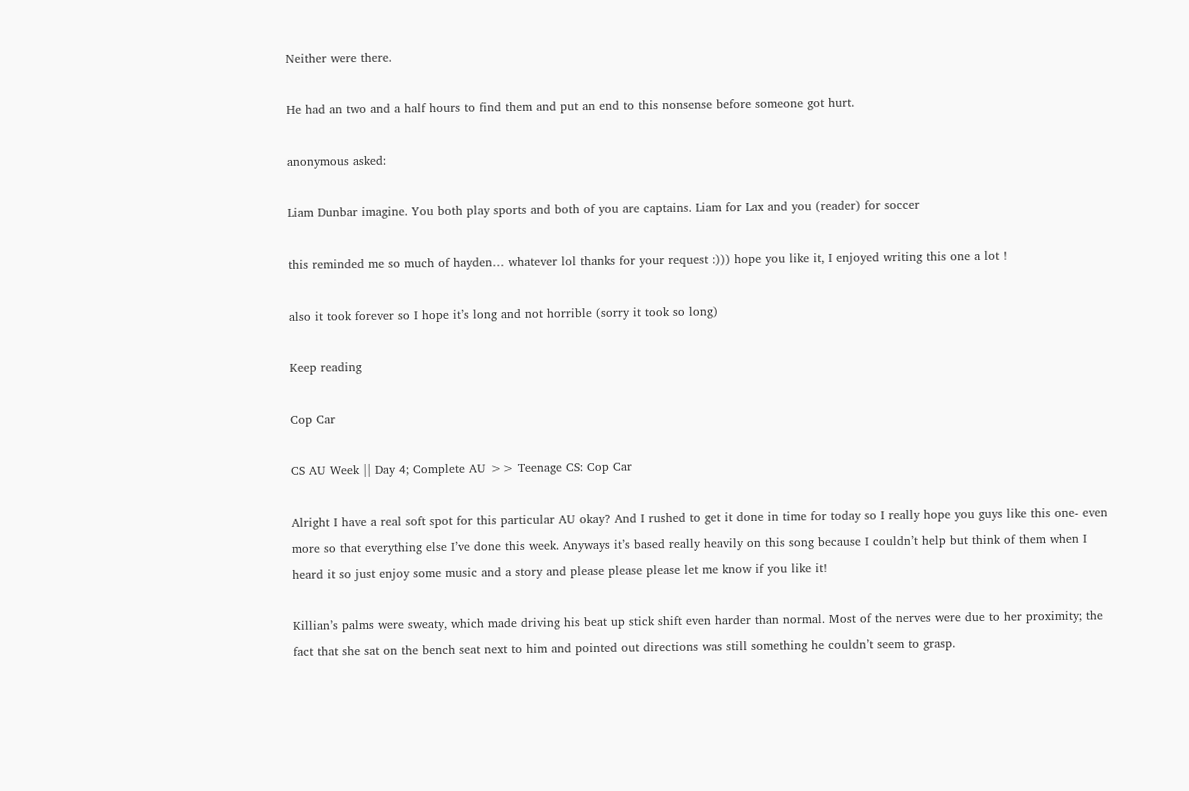Neither were there.

He had an two and a half hours to find them and put an end to this nonsense before someone got hurt.

anonymous asked:

Liam Dunbar imagine. You both play sports and both of you are captains. Liam for Lax and you (reader) for soccer

this reminded me so much of hayden… whatever lol thanks for your request :))) hope you like it, I enjoyed writing this one a lot !

also it took forever so I hope it’s long and not horrible (sorry it took so long)

Keep reading

Cop Car

CS AU Week || Day 4; Complete AU >> Teenage CS: Cop Car

Alright I have a real soft spot for this particular AU okay? And I rushed to get it done in time for today so I really hope you guys like this one- even more so that everything else I’ve done this week. Anyways it’s based really heavily on this song because I couldn’t help but think of them when I heard it so just enjoy some music and a story and please please please let me know if you like it!

Killian’s palms were sweaty, which made driving his beat up stick shift even harder than normal. Most of the nerves were due to her proximity; the fact that she sat on the bench seat next to him and pointed out directions was still something he couldn’t seem to grasp.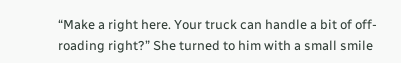“Make a right here. Your truck can handle a bit of off-roading right?” She turned to him with a small smile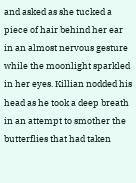and asked as she tucked a piece of hair behind her ear in an almost nervous gesture while the moonlight sparkled in her eyes. Killian nodded his head as he took a deep breath in an attempt to smother the butterflies that had taken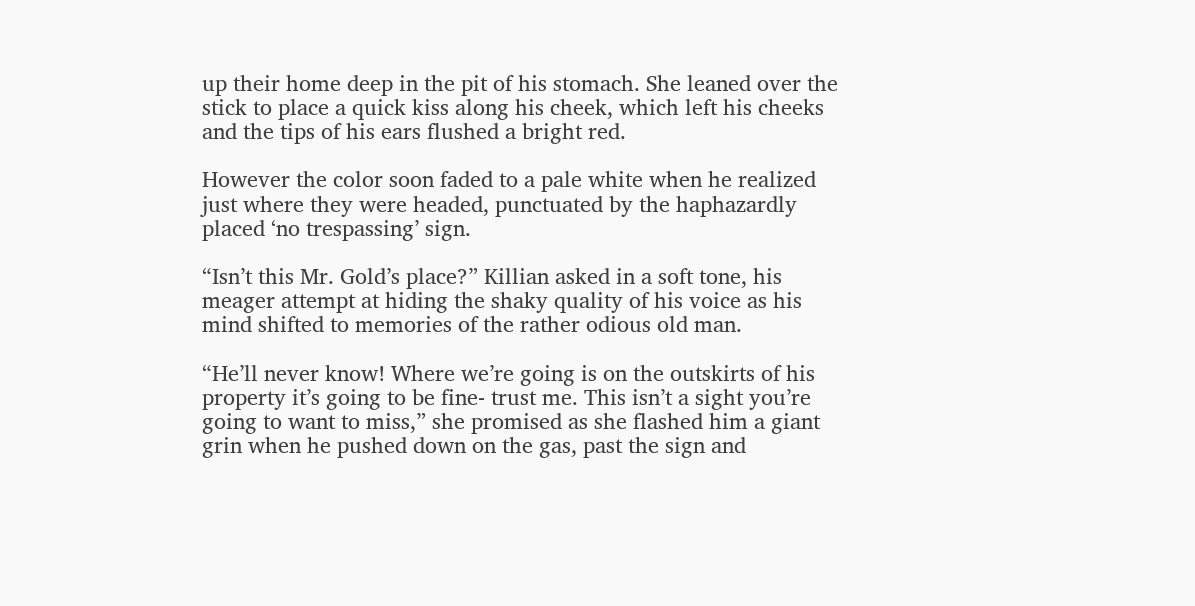up their home deep in the pit of his stomach. She leaned over the stick to place a quick kiss along his cheek, which left his cheeks and the tips of his ears flushed a bright red.

However the color soon faded to a pale white when he realized just where they were headed, punctuated by the haphazardly placed ‘no trespassing’ sign.

“Isn’t this Mr. Gold’s place?” Killian asked in a soft tone, his meager attempt at hiding the shaky quality of his voice as his mind shifted to memories of the rather odious old man.

“He’ll never know! Where we’re going is on the outskirts of his property it’s going to be fine- trust me. This isn’t a sight you’re going to want to miss,” she promised as she flashed him a giant grin when he pushed down on the gas, past the sign and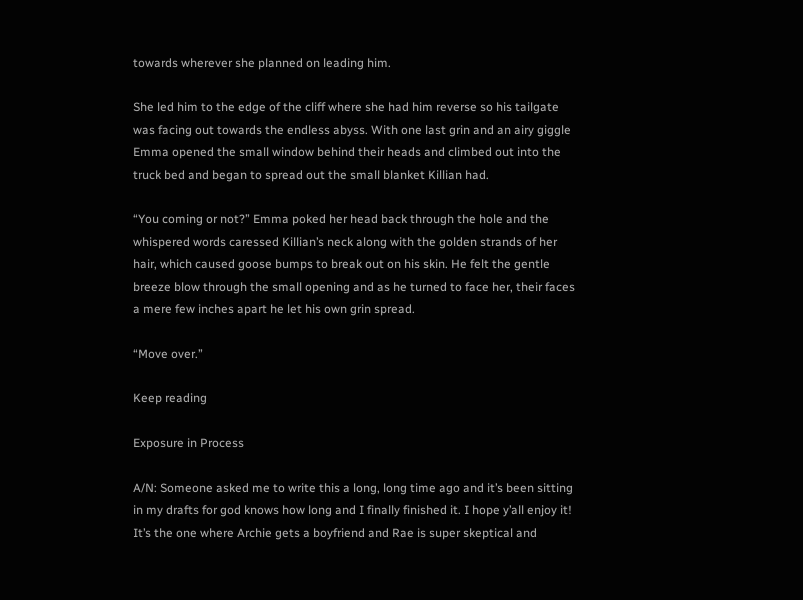towards wherever she planned on leading him.

She led him to the edge of the cliff where she had him reverse so his tailgate was facing out towards the endless abyss. With one last grin and an airy giggle Emma opened the small window behind their heads and climbed out into the truck bed and began to spread out the small blanket Killian had.

“You coming or not?” Emma poked her head back through the hole and the whispered words caressed Killian’s neck along with the golden strands of her hair, which caused goose bumps to break out on his skin. He felt the gentle breeze blow through the small opening and as he turned to face her, their faces a mere few inches apart he let his own grin spread.

“Move over.”

Keep reading

Exposure in Process

A/N: Someone asked me to write this a long, long time ago and it’s been sitting in my drafts for god knows how long and I finally finished it. I hope y’all enjoy it! It’s the one where Archie gets a boyfriend and Rae is super skeptical and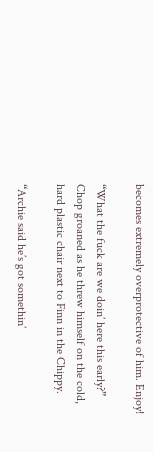becomes extremely overprotective of him. Enjoy!

“What the fuck are we doin’ here this early?” Chop groaned as he threw himself on the cold, hard plastic chair next to Finn in the Chippy.

“Archie said he’s got somethin’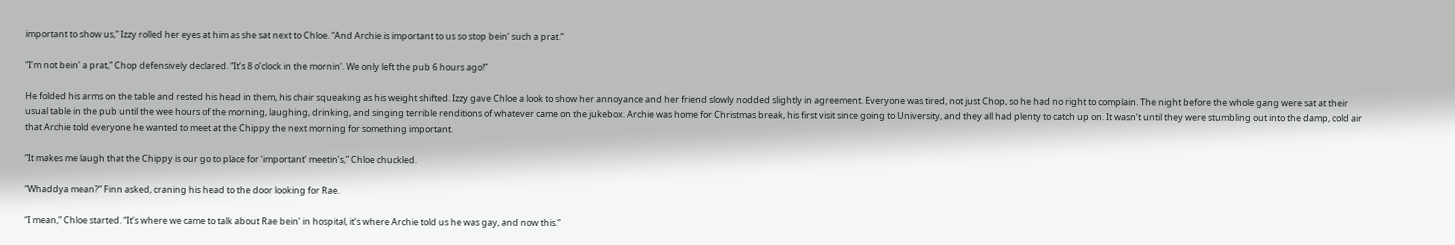important to show us,” Izzy rolled her eyes at him as she sat next to Chloe. “And Archie is important to us so stop bein’ such a prat.”

“I’m not bein’ a prat,” Chop defensively declared. “It’s 8 o’clock in the mornin’. We only left the pub 6 hours ago!”

He folded his arms on the table and rested his head in them, his chair squeaking as his weight shifted. Izzy gave Chloe a look to show her annoyance and her friend slowly nodded slightly in agreement. Everyone was tired, not just Chop, so he had no right to complain. The night before the whole gang were sat at their usual table in the pub until the wee hours of the morning, laughing, drinking, and singing terrible renditions of whatever came on the jukebox. Archie was home for Christmas break, his first visit since going to University, and they all had plenty to catch up on. It wasn’t until they were stumbling out into the damp, cold air that Archie told everyone he wanted to meet at the Chippy the next morning for something important.

“It makes me laugh that the Chippy is our go to place for ‘important’ meetin’s,” Chloe chuckled.

“Whaddya mean?” Finn asked, craning his head to the door looking for Rae.

“I mean,” Chloe started. “It’s where we came to talk about Rae bein’ in hospital, it’s where Archie told us he was gay, and now this.”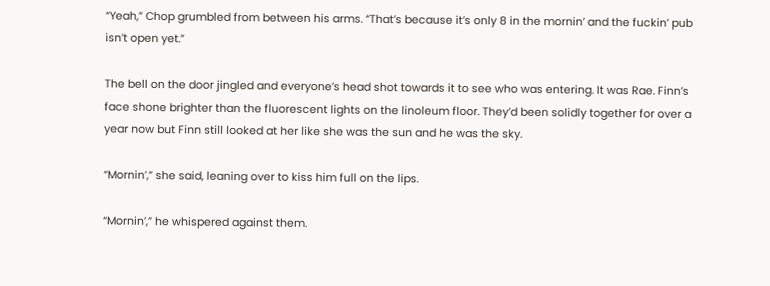“Yeah,” Chop grumbled from between his arms. “That’s because it’s only 8 in the mornin’ and the fuckin’ pub isn’t open yet.”

The bell on the door jingled and everyone’s head shot towards it to see who was entering. It was Rae. Finn’s face shone brighter than the fluorescent lights on the linoleum floor. They’d been solidly together for over a year now but Finn still looked at her like she was the sun and he was the sky.

“Mornin’,” she said, leaning over to kiss him full on the lips.

“Mornin’,” he whispered against them.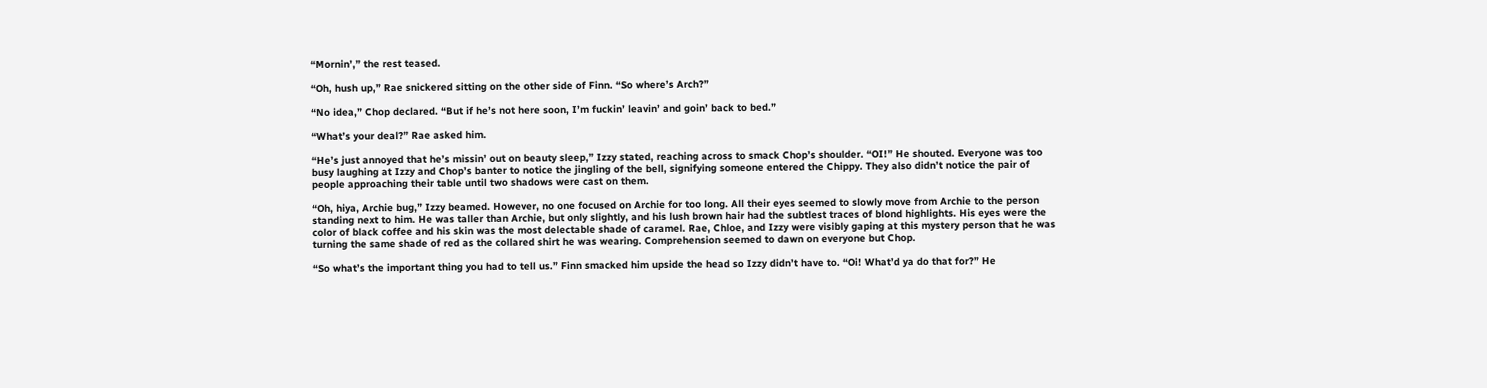“Mornin’,” the rest teased.

“Oh, hush up,” Rae snickered sitting on the other side of Finn. “So where’s Arch?”

“No idea,” Chop declared. “But if he’s not here soon, I’m fuckin’ leavin’ and goin’ back to bed.”

“What’s your deal?” Rae asked him.

“He’s just annoyed that he’s missin’ out on beauty sleep,” Izzy stated, reaching across to smack Chop’s shoulder. “OI!” He shouted. Everyone was too busy laughing at Izzy and Chop’s banter to notice the jingling of the bell, signifying someone entered the Chippy. They also didn’t notice the pair of people approaching their table until two shadows were cast on them.

“Oh, hiya, Archie bug,” Izzy beamed. However, no one focused on Archie for too long. All their eyes seemed to slowly move from Archie to the person standing next to him. He was taller than Archie, but only slightly, and his lush brown hair had the subtlest traces of blond highlights. His eyes were the color of black coffee and his skin was the most delectable shade of caramel. Rae, Chloe, and Izzy were visibly gaping at this mystery person that he was turning the same shade of red as the collared shirt he was wearing. Comprehension seemed to dawn on everyone but Chop.

“So what’s the important thing you had to tell us.” Finn smacked him upside the head so Izzy didn’t have to. “Oi! What’d ya do that for?” He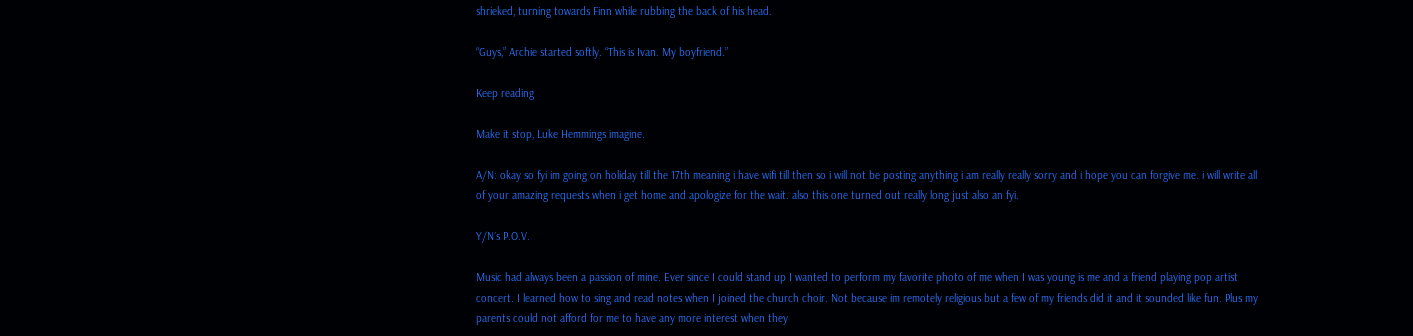shrieked, turning towards Finn while rubbing the back of his head.

“Guys,” Archie started softly. “This is Ivan. My boyfriend.”

Keep reading

Make it stop, Luke Hemmings imagine.

A/N: okay so fyi im going on holiday till the 17th meaning i have wifi till then so i will not be posting anything i am really really sorry and i hope you can forgive me. i will write all of your amazing requests when i get home and apologize for the wait. also this one turned out really long just also an fyi.

Y/N´s P.O.V.

Music had always been a passion of mine. Ever since I could stand up I wanted to perform my favorite photo of me when I was young is me and a friend playing pop artist concert. I learned how to sing and read notes when I joined the church choir. Not because im remotely religious but a few of my friends did it and it sounded like fun. Plus my parents could not afford for me to have any more interest when they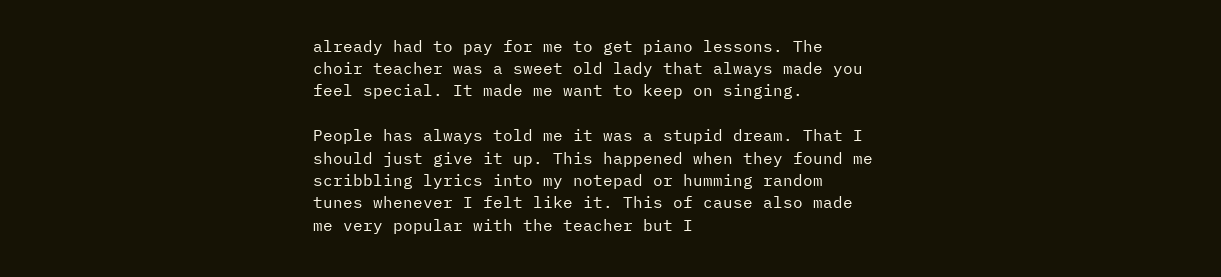already had to pay for me to get piano lessons. The choir teacher was a sweet old lady that always made you feel special. It made me want to keep on singing.

People has always told me it was a stupid dream. That I should just give it up. This happened when they found me scribbling lyrics into my notepad or humming random tunes whenever I felt like it. This of cause also made me very popular with the teacher but I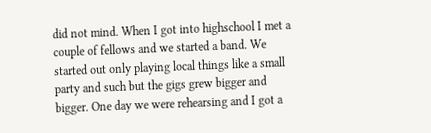did not mind. When I got into highschool I met a couple of fellows and we started a band. We started out only playing local things like a small party and such but the gigs grew bigger and bigger. One day we were rehearsing and I got a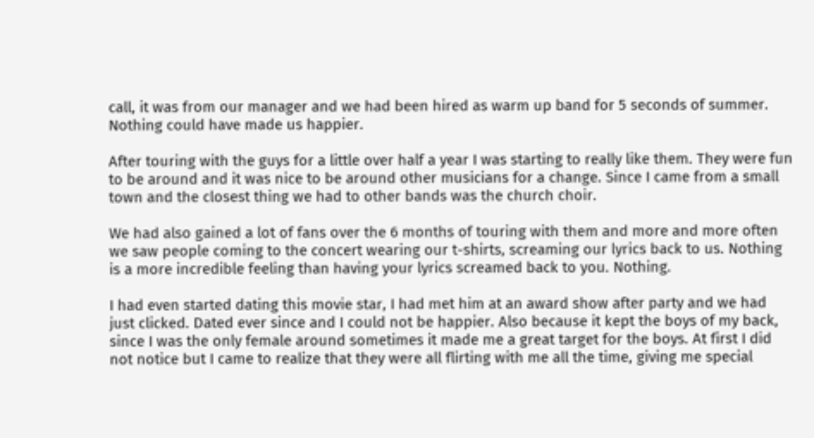call, it was from our manager and we had been hired as warm up band for 5 seconds of summer. Nothing could have made us happier.

After touring with the guys for a little over half a year I was starting to really like them. They were fun to be around and it was nice to be around other musicians for a change. Since I came from a small town and the closest thing we had to other bands was the church choir.

We had also gained a lot of fans over the 6 months of touring with them and more and more often we saw people coming to the concert wearing our t-shirts, screaming our lyrics back to us. Nothing is a more incredible feeling than having your lyrics screamed back to you. Nothing.

I had even started dating this movie star, I had met him at an award show after party and we had just clicked. Dated ever since and I could not be happier. Also because it kept the boys of my back, since I was the only female around sometimes it made me a great target for the boys. At first I did not notice but I came to realize that they were all flirting with me all the time, giving me special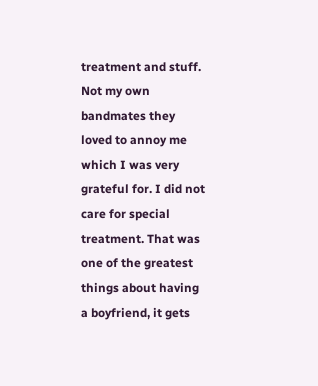treatment and stuff. Not my own bandmates they loved to annoy me which I was very grateful for. I did not care for special treatment. That was one of the greatest things about having a boyfriend, it gets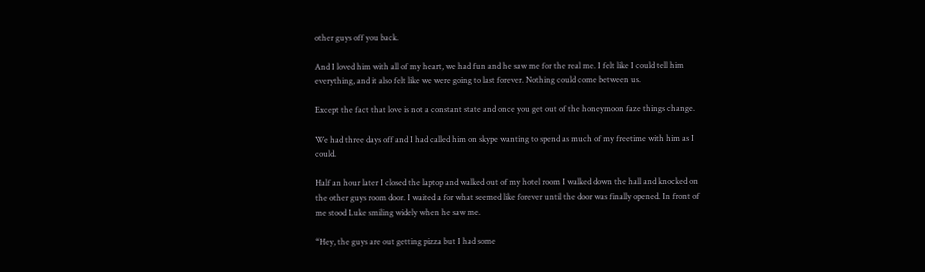other guys off you back.

And I loved him with all of my heart, we had fun and he saw me for the real me. I felt like I could tell him everything, and it also felt like we were going to last forever. Nothing could come between us.

Except the fact that love is not a constant state and once you get out of the honeymoon faze things change.

We had three days off and I had called him on skype wanting to spend as much of my freetime with him as I could.

Half an hour later I closed the laptop and walked out of my hotel room I walked down the hall and knocked on the other guys room door. I waited a for what seemed like forever until the door was finally opened. In front of me stood Luke smiling widely when he saw me.

“Hey, the guys are out getting pizza but I had some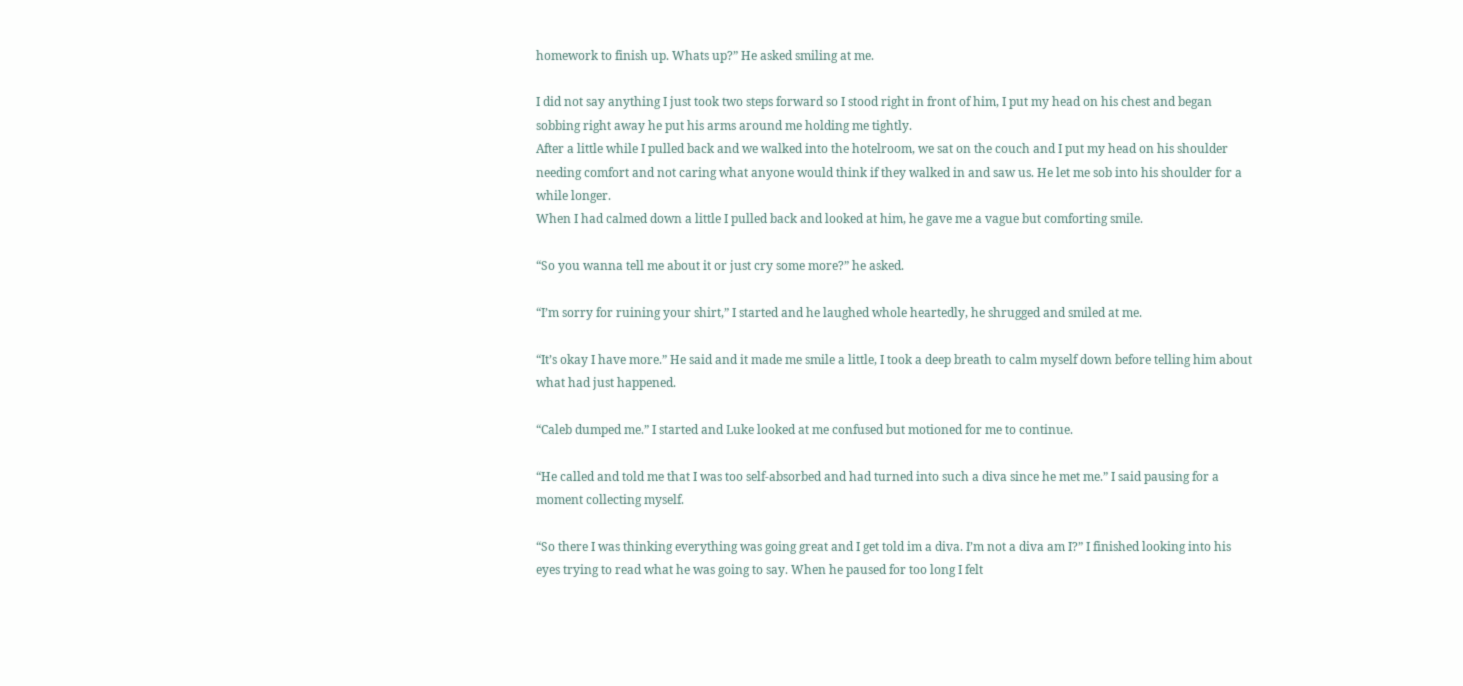homework to finish up. Whats up?” He asked smiling at me.

I did not say anything I just took two steps forward so I stood right in front of him, I put my head on his chest and began sobbing right away he put his arms around me holding me tightly.
After a little while I pulled back and we walked into the hotelroom, we sat on the couch and I put my head on his shoulder needing comfort and not caring what anyone would think if they walked in and saw us. He let me sob into his shoulder for a while longer.
When I had calmed down a little I pulled back and looked at him, he gave me a vague but comforting smile.

“So you wanna tell me about it or just cry some more?” he asked.

“I’m sorry for ruining your shirt,” I started and he laughed whole heartedly, he shrugged and smiled at me.

“It’s okay I have more.” He said and it made me smile a little, I took a deep breath to calm myself down before telling him about what had just happened.

“Caleb dumped me.” I started and Luke looked at me confused but motioned for me to continue.

“He called and told me that I was too self-absorbed and had turned into such a diva since he met me.” I said pausing for a moment collecting myself.

“So there I was thinking everything was going great and I get told im a diva. I’m not a diva am I?” I finished looking into his eyes trying to read what he was going to say. When he paused for too long I felt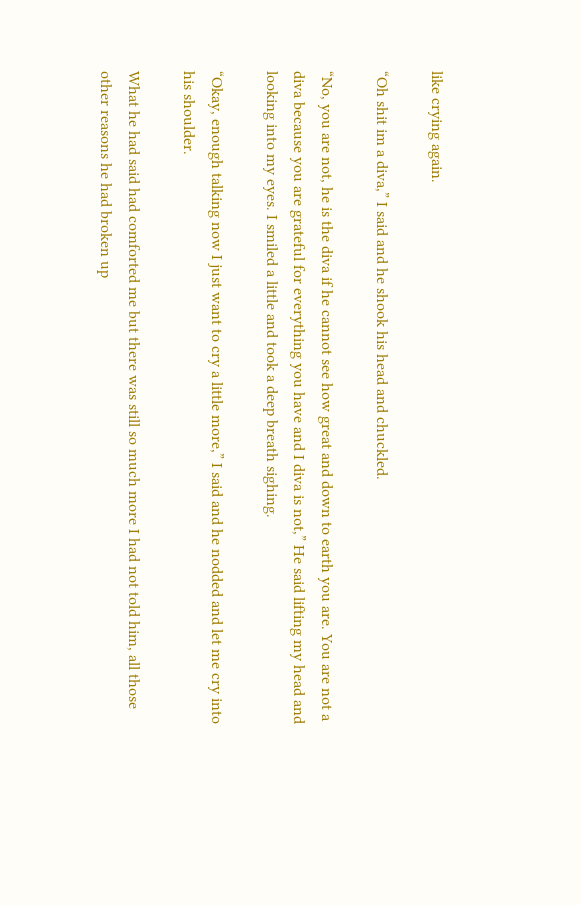like crying again.

“Oh shit im a diva,” I said and he shook his head and chuckled.

“No, you are not, he is the diva if he cannot see how great and down to earth you are. You are not a diva because you are grateful for everything you have and I diva is not,” He said lifting my head and looking into my eyes. I smiled a little and took a deep breath sighing.

“Okay, enough talking now I just want to cry a little more,” I said and he nodded and let me cry into his shoulder.

What he had said had comforted me but there was still so much more I had not told him, all those other reasons he had broken up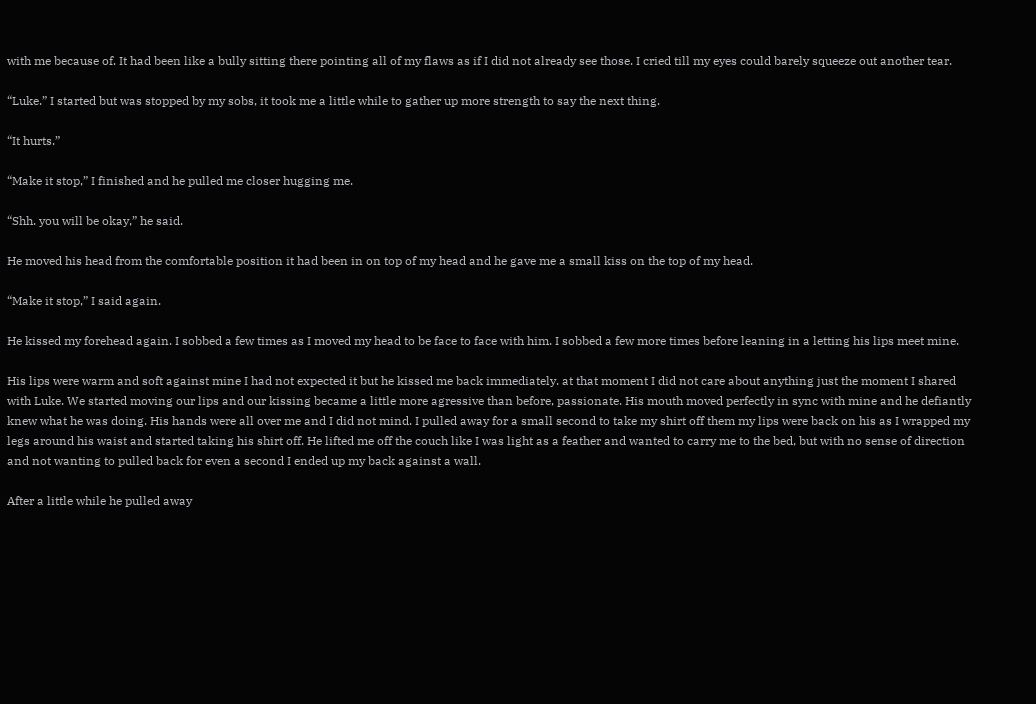with me because of. It had been like a bully sitting there pointing all of my flaws as if I did not already see those. I cried till my eyes could barely squeeze out another tear.

“Luke.” I started but was stopped by my sobs, it took me a little while to gather up more strength to say the next thing.

“It hurts.”

“Make it stop,” I finished and he pulled me closer hugging me.

“Shh. you will be okay,” he said.

He moved his head from the comfortable position it had been in on top of my head and he gave me a small kiss on the top of my head.

“Make it stop,” I said again.

He kissed my forehead again. I sobbed a few times as I moved my head to be face to face with him. I sobbed a few more times before leaning in a letting his lips meet mine.

His lips were warm and soft against mine I had not expected it but he kissed me back immediately. at that moment I did not care about anything just the moment I shared with Luke. We started moving our lips and our kissing became a little more agressive than before, passionate. His mouth moved perfectly in sync with mine and he defiantly knew what he was doing. His hands were all over me and I did not mind. I pulled away for a small second to take my shirt off them my lips were back on his as I wrapped my legs around his waist and started taking his shirt off. He lifted me off the couch like I was light as a feather and wanted to carry me to the bed, but with no sense of direction and not wanting to pulled back for even a second I ended up my back against a wall.

After a little while he pulled away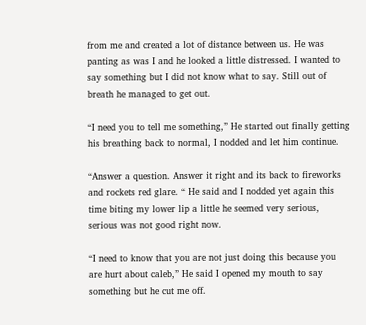from me and created a lot of distance between us. He was panting as was I and he looked a little distressed. I wanted to say something but I did not know what to say. Still out of breath he managed to get out.

“I need you to tell me something,” He started out finally getting his breathing back to normal, I nodded and let him continue.

“Answer a question. Answer it right and its back to fireworks and rockets red glare. “ He said and I nodded yet again this time biting my lower lip a little he seemed very serious, serious was not good right now.

“I need to know that you are not just doing this because you are hurt about caleb,” He said I opened my mouth to say something but he cut me off.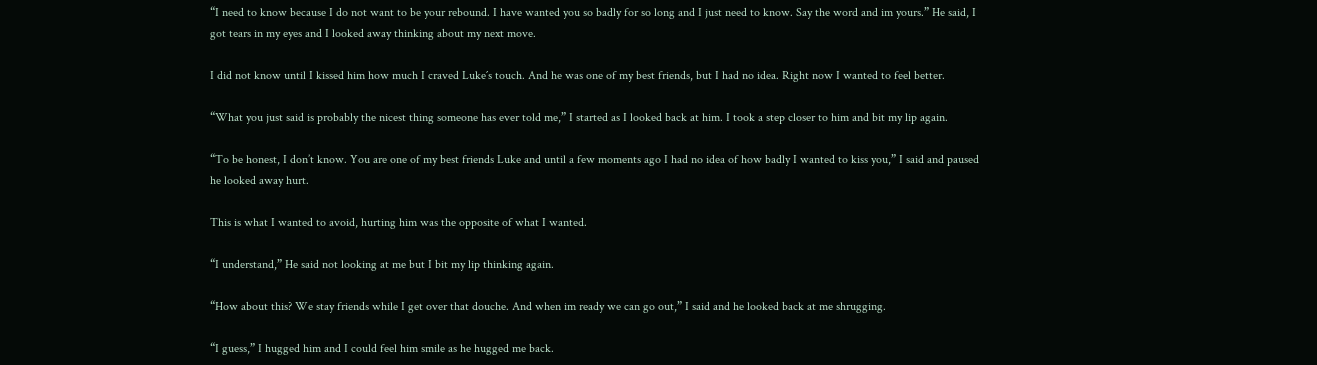“I need to know because I do not want to be your rebound. I have wanted you so badly for so long and I just need to know. Say the word and im yours.” He said, I got tears in my eyes and I looked away thinking about my next move.

I did not know until I kissed him how much I craved Luke´s touch. And he was one of my best friends, but I had no idea. Right now I wanted to feel better.

“What you just said is probably the nicest thing someone has ever told me,” I started as I looked back at him. I took a step closer to him and bit my lip again.

“To be honest, I don’t know. You are one of my best friends Luke and until a few moments ago I had no idea of how badly I wanted to kiss you,” I said and paused he looked away hurt.

This is what I wanted to avoid, hurting him was the opposite of what I wanted.

“I understand,” He said not looking at me but I bit my lip thinking again.

“How about this? We stay friends while I get over that douche. And when im ready we can go out,” I said and he looked back at me shrugging.

“I guess,” I hugged him and I could feel him smile as he hugged me back.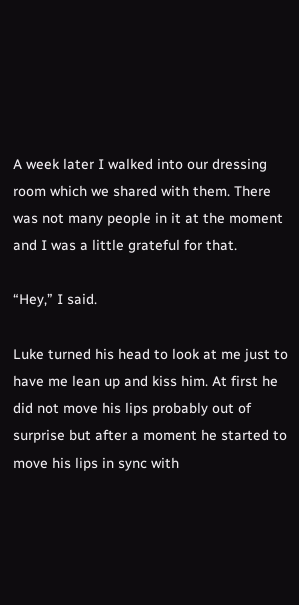A week later I walked into our dressing room which we shared with them. There was not many people in it at the moment and I was a little grateful for that.

“Hey,” I said.

Luke turned his head to look at me just to have me lean up and kiss him. At first he did not move his lips probably out of surprise but after a moment he started to move his lips in sync with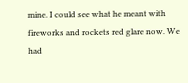mine. I could see what he meant with fireworks and rockets red glare now. We had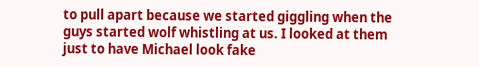to pull apart because we started giggling when the guys started wolf whistling at us. I looked at them just to have Michael look fake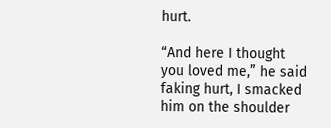hurt.

“And here I thought you loved me,” he said faking hurt, I smacked him on the shoulder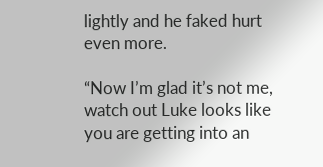lightly and he faked hurt even more.

“Now I’m glad it’s not me, watch out Luke looks like you are getting into an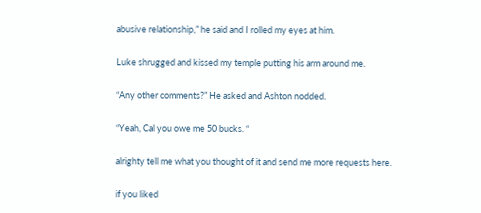abusive relationship,” he said and I rolled my eyes at him.

Luke shrugged and kissed my temple putting his arm around me.

“Any other comments?” He asked and Ashton nodded.

“Yeah, Cal you owe me 50 bucks. “

alrighty tell me what you thought of it and send me more requests here.

if you liked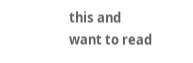this and want to read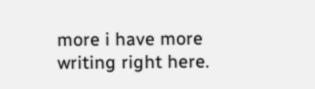more i have more writing right here.